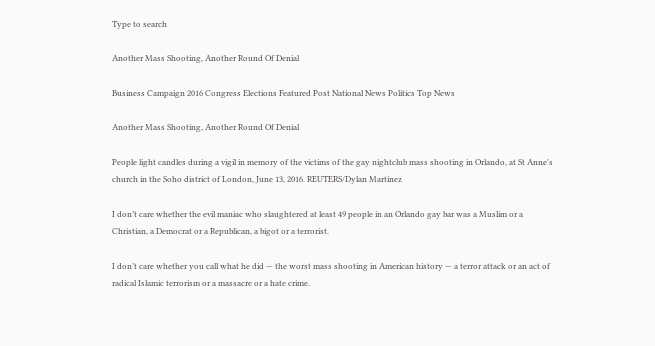Type to search

Another Mass Shooting, Another Round Of Denial

Business Campaign 2016 Congress Elections Featured Post National News Politics Top News

Another Mass Shooting, Another Round Of Denial

People light candles during a vigil in memory of the victims of the gay nightclub mass shooting in Orlando, at St Anne's church in the Soho district of London, June 13, 2016. REUTERS/Dylan Martinez

I don’t care whether the evil maniac who slaughtered at least 49 people in an Orlando gay bar was a Muslim or a Christian, a Democrat or a Republican, a bigot or a terrorist.

I don’t care whether you call what he did — the worst mass shooting in American history — a terror attack or an act of radical Islamic terrorism or a massacre or a hate crime.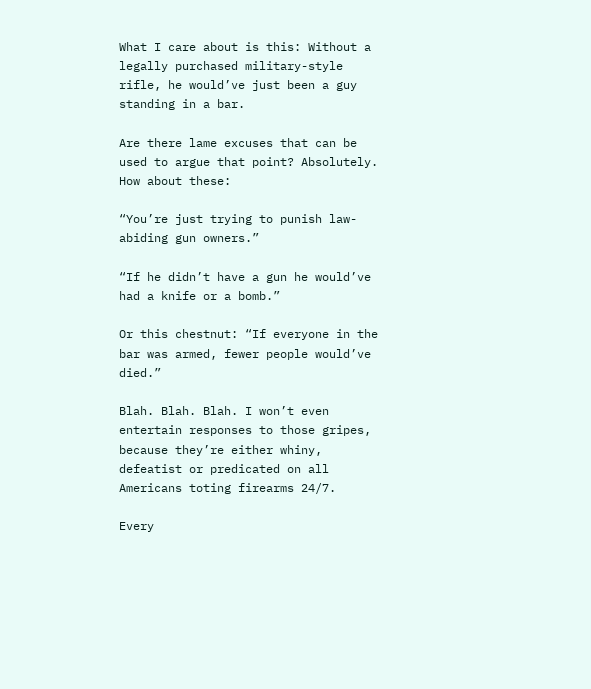What I care about is this: Without a legally purchased military-style rifle, he would’ve just been a guy standing in a bar.

Are there lame excuses that can be used to argue that point? Absolutely. How about these:

“You’re just trying to punish law-abiding gun owners.”

“If he didn’t have a gun he would’ve had a knife or a bomb.”

Or this chestnut: “If everyone in the bar was armed, fewer people would’ve died.”

Blah. Blah. Blah. I won’t even entertain responses to those gripes, because they’re either whiny, defeatist or predicated on all Americans toting firearms 24/7.

Every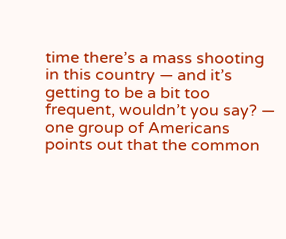time there’s a mass shooting in this country — and it’s getting to be a bit too frequent, wouldn’t you say? — one group of Americans points out that the common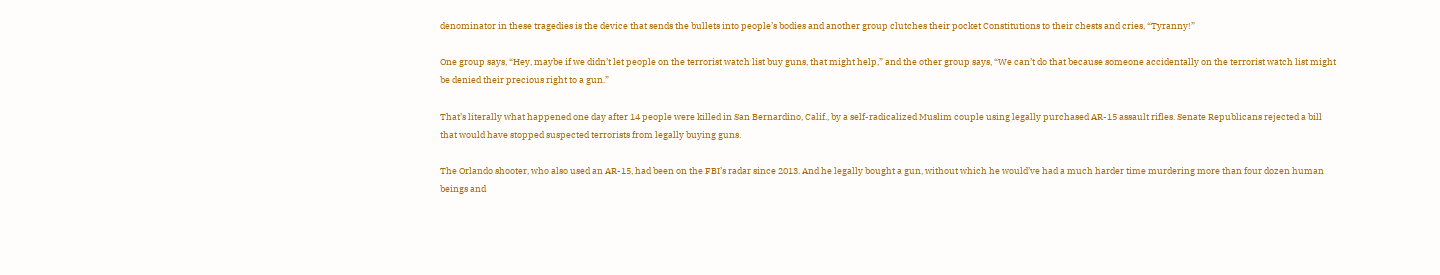denominator in these tragedies is the device that sends the bullets into people’s bodies and another group clutches their pocket Constitutions to their chests and cries, “Tyranny!”

One group says, “Hey, maybe if we didn’t let people on the terrorist watch list buy guns, that might help,” and the other group says, “We can’t do that because someone accidentally on the terrorist watch list might be denied their precious right to a gun.”

That’s literally what happened one day after 14 people were killed in San Bernardino, Calif., by a self-radicalized Muslim couple using legally purchased AR-15 assault rifles. Senate Republicans rejected a bill that would have stopped suspected terrorists from legally buying guns.

The Orlando shooter, who also used an AR-15, had been on the FBI’s radar since 2013. And he legally bought a gun, without which he would’ve had a much harder time murdering more than four dozen human beings and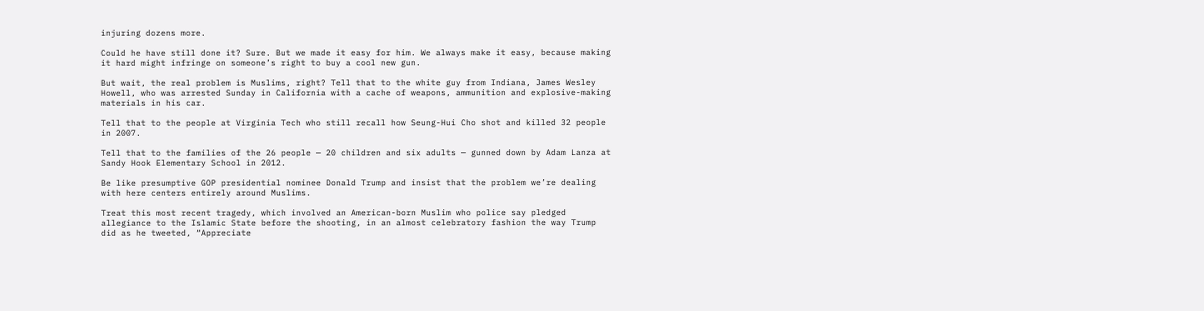injuring dozens more.

Could he have still done it? Sure. But we made it easy for him. We always make it easy, because making it hard might infringe on someone’s right to buy a cool new gun.

But wait, the real problem is Muslims, right? Tell that to the white guy from Indiana, James Wesley Howell, who was arrested Sunday in California with a cache of weapons, ammunition and explosive-making materials in his car.

Tell that to the people at Virginia Tech who still recall how Seung-Hui Cho shot and killed 32 people in 2007.

Tell that to the families of the 26 people — 20 children and six adults — gunned down by Adam Lanza at Sandy Hook Elementary School in 2012.

Be like presumptive GOP presidential nominee Donald Trump and insist that the problem we’re dealing with here centers entirely around Muslims.

Treat this most recent tragedy, which involved an American-born Muslim who police say pledged allegiance to the Islamic State before the shooting, in an almost celebratory fashion the way Trump did as he tweeted, “Appreciate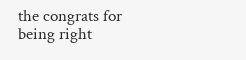the congrats for being right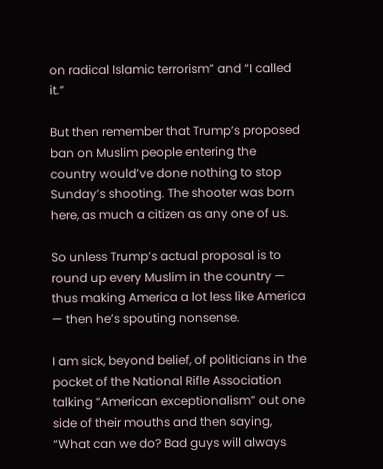on radical Islamic terrorism” and “I called it.”

But then remember that Trump’s proposed ban on Muslim people entering the country would’ve done nothing to stop Sunday’s shooting. The shooter was born here, as much a citizen as any one of us.

So unless Trump’s actual proposal is to round up every Muslim in the country — thus making America a lot less like America — then he’s spouting nonsense.

I am sick, beyond belief, of politicians in the pocket of the National Rifle Association talking “American exceptionalism” out one side of their mouths and then saying, “What can we do? Bad guys will always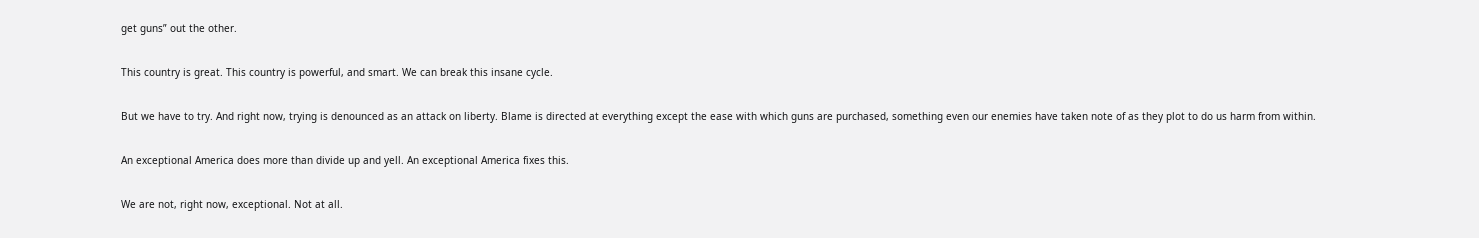get guns” out the other.

This country is great. This country is powerful, and smart. We can break this insane cycle.

But we have to try. And right now, trying is denounced as an attack on liberty. Blame is directed at everything except the ease with which guns are purchased, something even our enemies have taken note of as they plot to do us harm from within.

An exceptional America does more than divide up and yell. An exceptional America fixes this.

We are not, right now, exceptional. Not at all.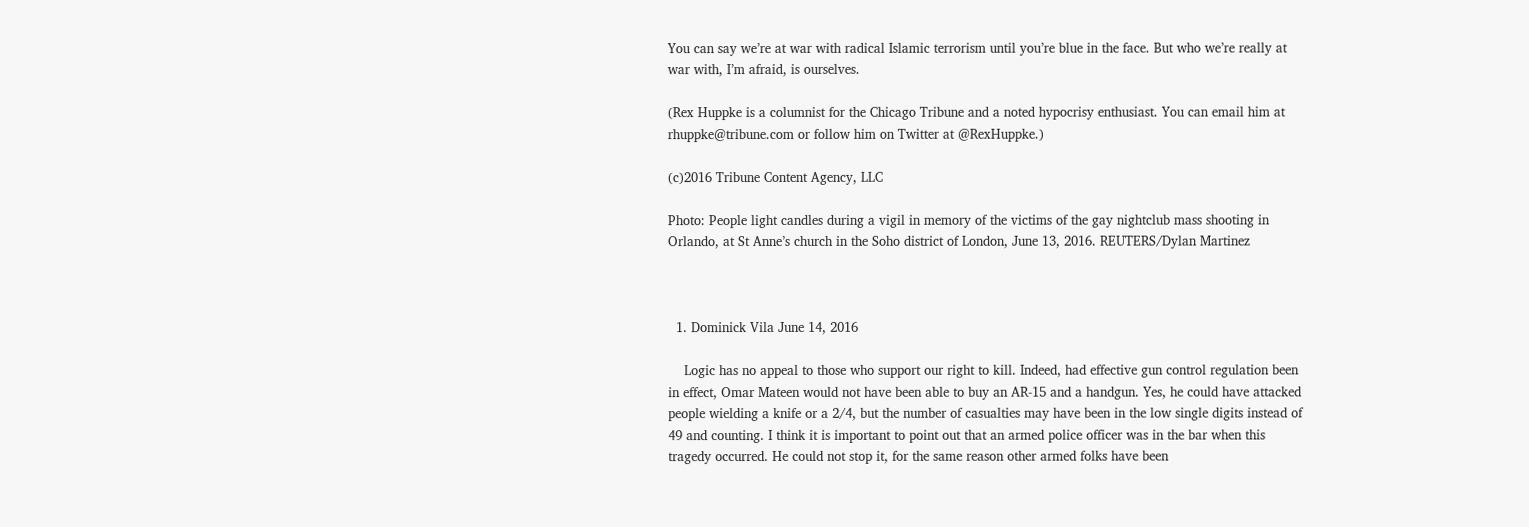You can say we’re at war with radical Islamic terrorism until you’re blue in the face. But who we’re really at war with, I’m afraid, is ourselves.

(Rex Huppke is a columnist for the Chicago Tribune and a noted hypocrisy enthusiast. You can email him at rhuppke@tribune.com or follow him on Twitter at @RexHuppke.)

(c)2016 Tribune Content Agency, LLC

Photo: People light candles during a vigil in memory of the victims of the gay nightclub mass shooting in Orlando, at St Anne’s church in the Soho district of London, June 13, 2016. REUTERS/Dylan Martinez



  1. Dominick Vila June 14, 2016

    Logic has no appeal to those who support our right to kill. Indeed, had effective gun control regulation been in effect, Omar Mateen would not have been able to buy an AR-15 and a handgun. Yes, he could have attacked people wielding a knife or a 2/4, but the number of casualties may have been in the low single digits instead of 49 and counting. I think it is important to point out that an armed police officer was in the bar when this tragedy occurred. He could not stop it, for the same reason other armed folks have been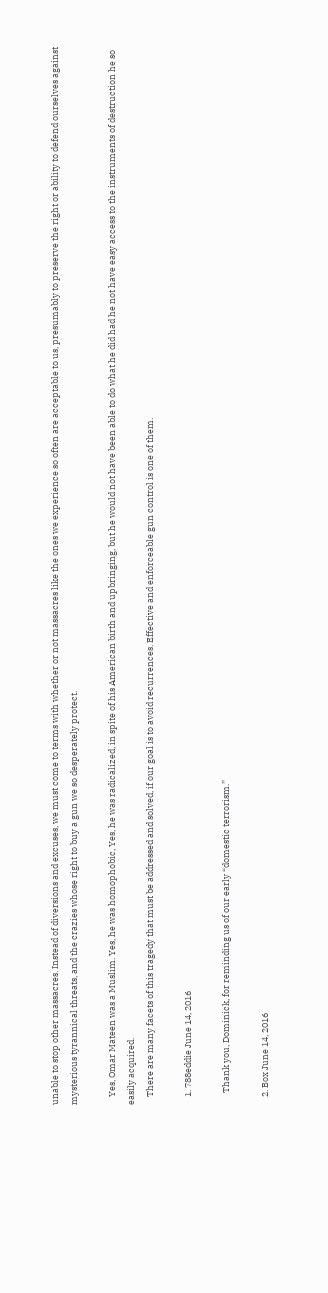unable to stop other massacres. Instead of diversions and excuses, we must come to terms with whether or not massacres like the ones we experience so often are acceptable to us, presumably to preserve the right or ability to defend ourselves against mysterious tyrannical threats, and the crazies whose right to buy a gun we so desperately protect.

    Yes, Omar Mateen was a Muslim. Yes, he was homophobic, Yes, he was radicalized, in spite of his American birth and upbringing, but he would not have been able to do what he did had he not have easy access to the instruments of destruction he so easily acquired.
    There are many facets of this tragedy that must be addressed and solved, if our goal is to avoid recurrences. Effective and enforceable gun control is one of them.

    1. 788eddie June 14, 2016

      Thank you, Dominick, for reminding us of our early “domestic terrorism.”

    2. Box June 14, 2016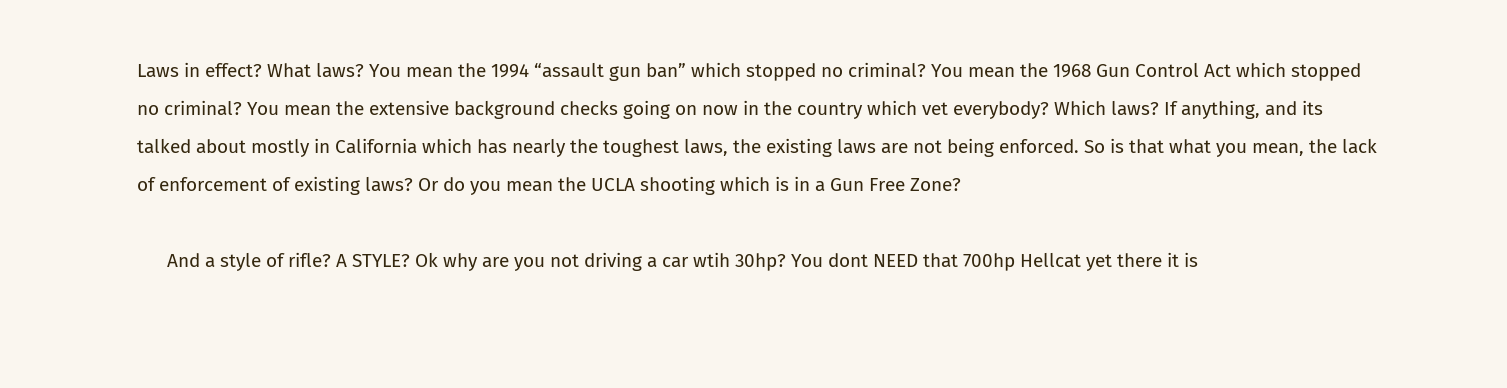Laws in effect? What laws? You mean the 1994 “assault gun ban” which stopped no criminal? You mean the 1968 Gun Control Act which stopped no criminal? You mean the extensive background checks going on now in the country which vet everybody? Which laws? If anything, and its talked about mostly in California which has nearly the toughest laws, the existing laws are not being enforced. So is that what you mean, the lack of enforcement of existing laws? Or do you mean the UCLA shooting which is in a Gun Free Zone?

      And a style of rifle? A STYLE? Ok why are you not driving a car wtih 30hp? You dont NEED that 700hp Hellcat yet there it is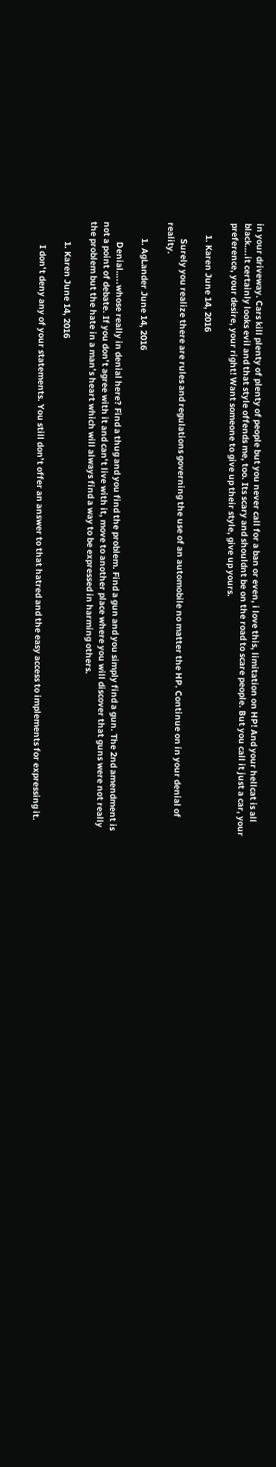in your driveway. Cars kill plenty of plenty of people but you never call for a ban or even, i love this, limitation on HP! And your hellcat is all black….it certainly looks evil and that style offends me, too. Its scary and shouldnt be on the road to scare people. But you call it just a car, your preference, your desire, your right! Want someone to give up their style, give up yours.

      1. Karen June 14, 2016

        Surely you realize there are rules and regulations governing the use of an automobile no matter the HP. Continue on in your denial of reality.

        1. AgLander June 14, 2016

          Denial…..whose really in denial here? Find a thug and you find the problem. Find a gun and you simply find a gun. The 2nd amendment is not a point of debate. If you don’t agree with it and can’t live with it, move to another place where you will discover that guns were not really the problem but the hate in a man’s heart which will always find a way to be expressed in harming others.

          1. Karen June 14, 2016

            I don’t deny any of your statements. You still don’t offer an answer to that hatred and the easy access to implements for expressing it.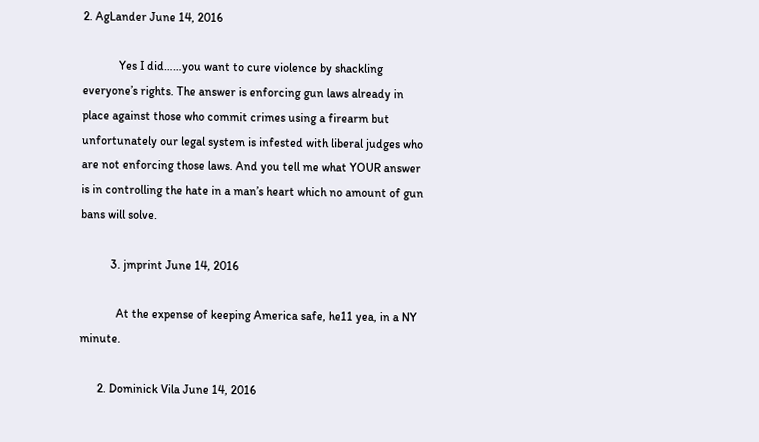2. AgLander June 14, 2016

            Yes I did……you want to cure violence by shackling everyone’s rights. The answer is enforcing gun laws already in place against those who commit crimes using a firearm but unfortunately our legal system is infested with liberal judges who are not enforcing those laws. And you tell me what YOUR answer is in controlling the hate in a man’s heart which no amount of gun bans will solve.

          3. jmprint June 14, 2016

            At the expense of keeping America safe, he11 yea, in a NY minute.

      2. Dominick Vila June 14, 2016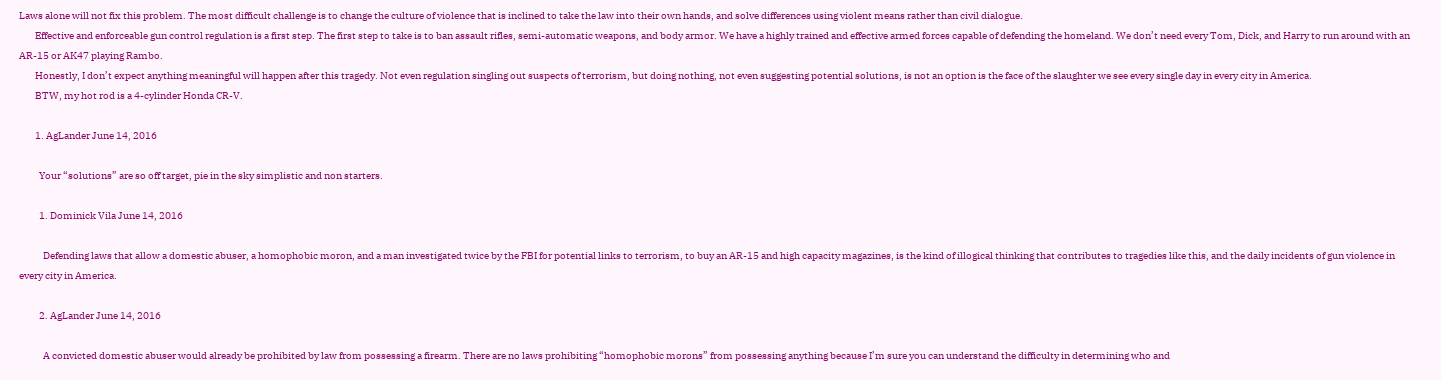Laws alone will not fix this problem. The most difficult challenge is to change the culture of violence that is inclined to take the law into their own hands, and solve differences using violent means rather than civil dialogue.
        Effective and enforceable gun control regulation is a first step. The first step to take is to ban assault rifles, semi-automatic weapons, and body armor. We have a highly trained and effective armed forces capable of defending the homeland. We don’t need every Tom, Dick, and Harry to run around with an AR-15 or AK47 playing Rambo.
        Honestly, I don’t expect anything meaningful will happen after this tragedy. Not even regulation singling out suspects of terrorism, but doing nothing, not even suggesting potential solutions, is not an option is the face of the slaughter we see every single day in every city in America.
        BTW, my hot rod is a 4-cylinder Honda CR-V.

        1. AgLander June 14, 2016

          Your “solutions” are so off target, pie in the sky simplistic and non starters.

          1. Dominick Vila June 14, 2016

            Defending laws that allow a domestic abuser, a homophobic moron, and a man investigated twice by the FBI for potential links to terrorism, to buy an AR-15 and high capacity magazines, is the kind of illogical thinking that contributes to tragedies like this, and the daily incidents of gun violence in every city in America.

          2. AgLander June 14, 2016

            A convicted domestic abuser would already be prohibited by law from possessing a firearm. There are no laws prohibiting “homophobic morons” from possessing anything because I’m sure you can understand the difficulty in determining who and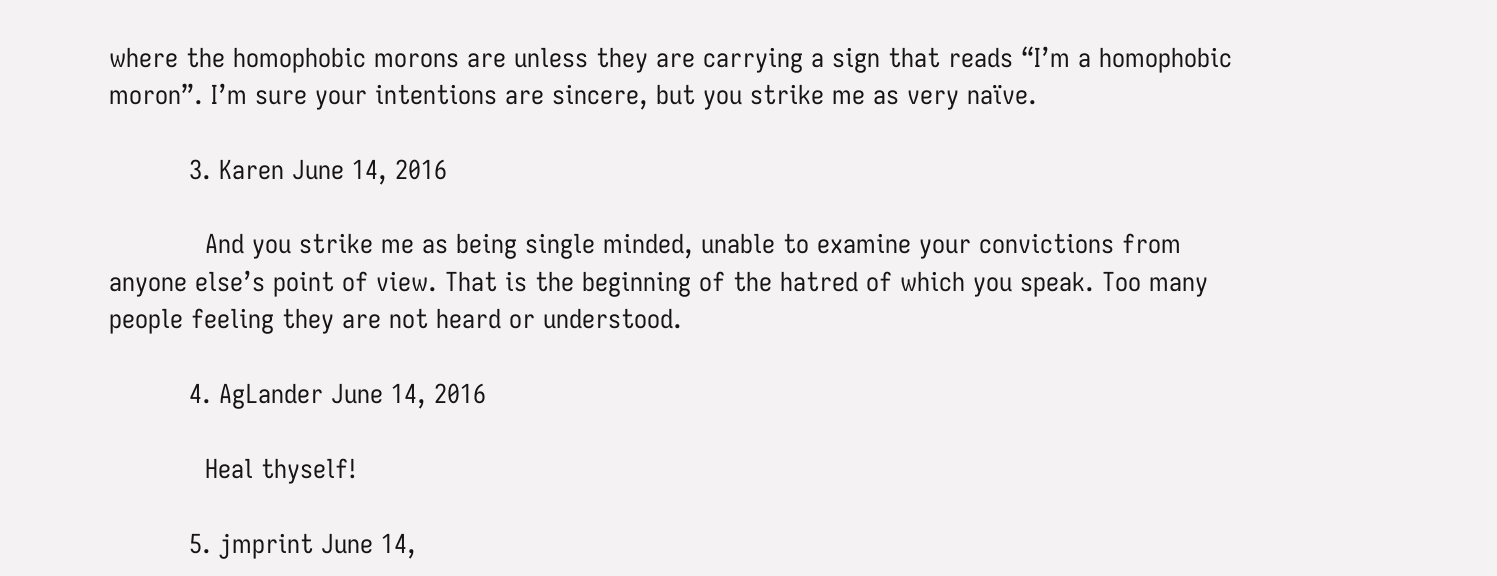where the homophobic morons are unless they are carrying a sign that reads “I’m a homophobic moron”. I’m sure your intentions are sincere, but you strike me as very naïve.

          3. Karen June 14, 2016

            And you strike me as being single minded, unable to examine your convictions from anyone else’s point of view. That is the beginning of the hatred of which you speak. Too many people feeling they are not heard or understood.

          4. AgLander June 14, 2016

            Heal thyself!

          5. jmprint June 14,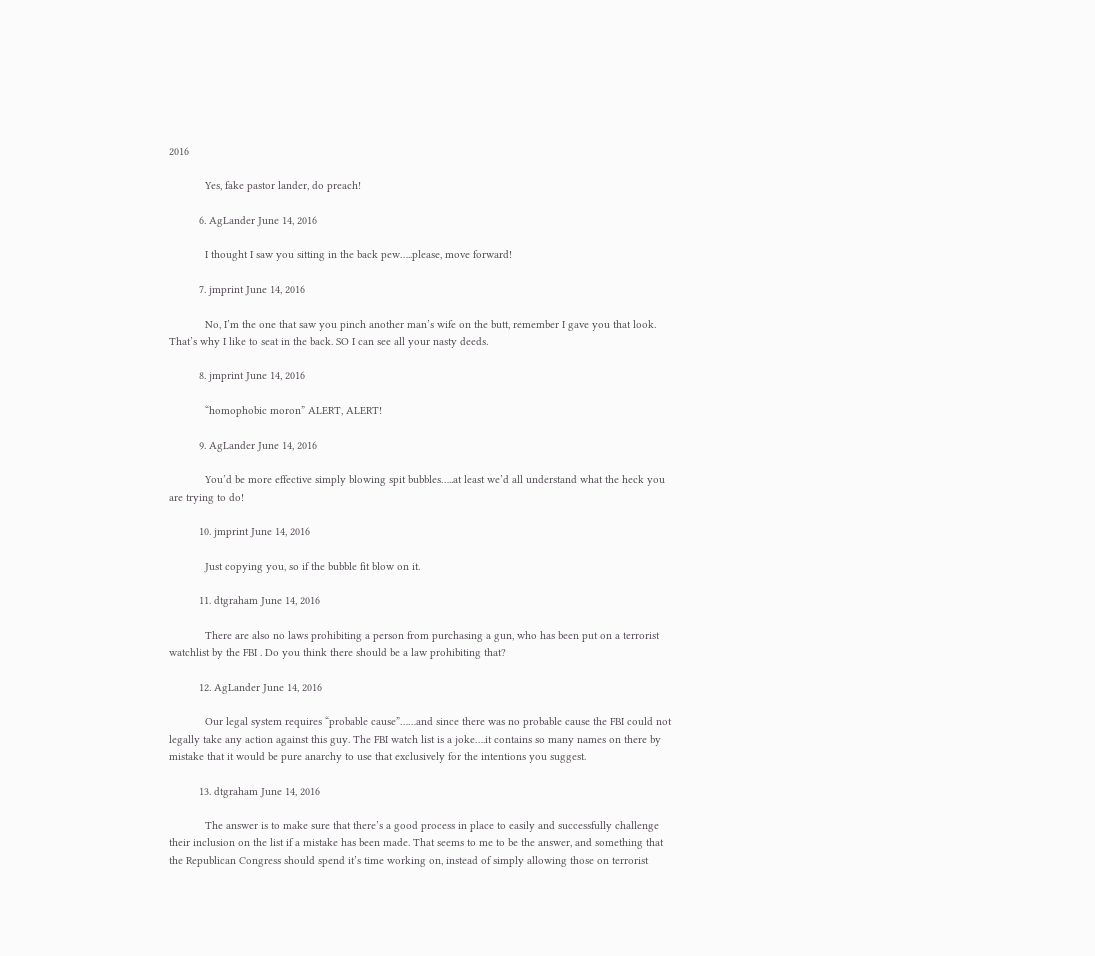2016

            Yes, fake pastor lander, do preach!

          6. AgLander June 14, 2016

            I thought I saw you sitting in the back pew…..please, move forward!

          7. jmprint June 14, 2016

            No, I’m the one that saw you pinch another man’s wife on the butt, remember I gave you that look. That’s why I like to seat in the back. SO I can see all your nasty deeds.

          8. jmprint June 14, 2016

            “homophobic moron” ALERT, ALERT!

          9. AgLander June 14, 2016

            You’d be more effective simply blowing spit bubbles…..at least we’d all understand what the heck you are trying to do!

          10. jmprint June 14, 2016

            Just copying you, so if the bubble fit blow on it.

          11. dtgraham June 14, 2016

            There are also no laws prohibiting a person from purchasing a gun, who has been put on a terrorist watchlist by the FBI . Do you think there should be a law prohibiting that?

          12. AgLander June 14, 2016

            Our legal system requires “probable cause”……and since there was no probable cause the FBI could not legally take any action against this guy. The FBI watch list is a joke….it contains so many names on there by mistake that it would be pure anarchy to use that exclusively for the intentions you suggest.

          13. dtgraham June 14, 2016

            The answer is to make sure that there’s a good process in place to easily and successfully challenge their inclusion on the list if a mistake has been made. That seems to me to be the answer, and something that the Republican Congress should spend it’s time working on, instead of simply allowing those on terrorist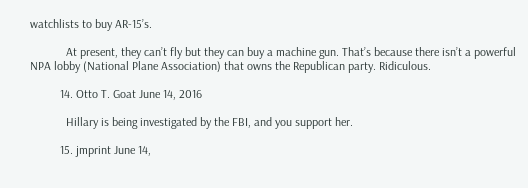watchlists to buy AR-15’s.

            At present, they can’t fly but they can buy a machine gun. That’s because there isn’t a powerful NPA lobby (National Plane Association) that owns the Republican party. Ridiculous.

          14. Otto T. Goat June 14, 2016

            Hillary is being investigated by the FBI, and you support her.

          15. jmprint June 14,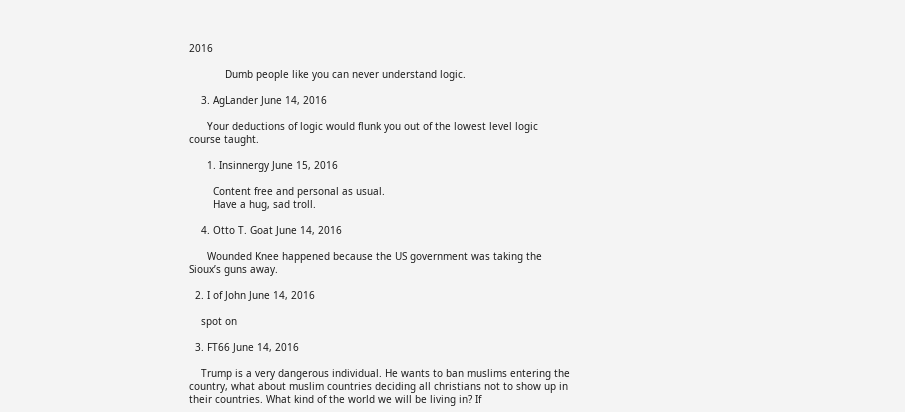2016

            Dumb people like you can never understand logic.

    3. AgLander June 14, 2016

      Your deductions of logic would flunk you out of the lowest level logic course taught.

      1. Insinnergy June 15, 2016

        Content free and personal as usual.
        Have a hug, sad troll.

    4. Otto T. Goat June 14, 2016

      Wounded Knee happened because the US government was taking the Sioux’s guns away.

  2. I of John June 14, 2016

    spot on

  3. FT66 June 14, 2016

    Trump is a very dangerous individual. He wants to ban muslims entering the country, what about muslim countries deciding all christians not to show up in their countries. What kind of the world we will be living in? If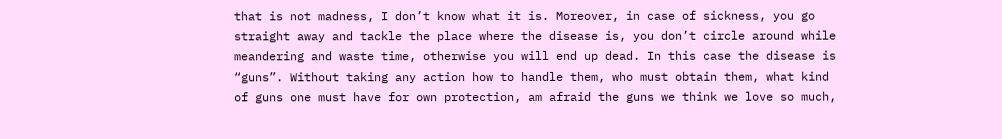that is not madness, I don’t know what it is. Moreover, in case of sickness, you go straight away and tackle the place where the disease is, you don’t circle around while meandering and waste time, otherwise you will end up dead. In this case the disease is “guns”. Without taking any action how to handle them, who must obtain them, what kind of guns one must have for own protection, am afraid the guns we think we love so much,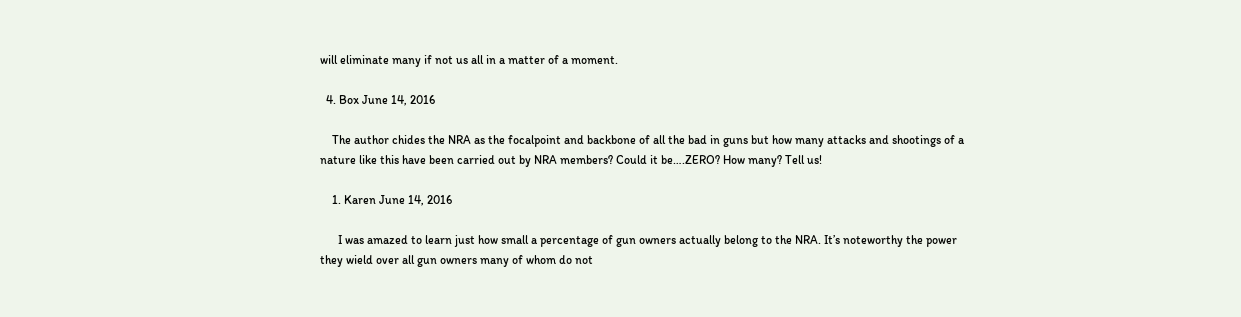will eliminate many if not us all in a matter of a moment.

  4. Box June 14, 2016

    The author chides the NRA as the focalpoint and backbone of all the bad in guns but how many attacks and shootings of a nature like this have been carried out by NRA members? Could it be….ZERO? How many? Tell us!

    1. Karen June 14, 2016

      I was amazed to learn just how small a percentage of gun owners actually belong to the NRA. It’s noteworthy the power they wield over all gun owners many of whom do not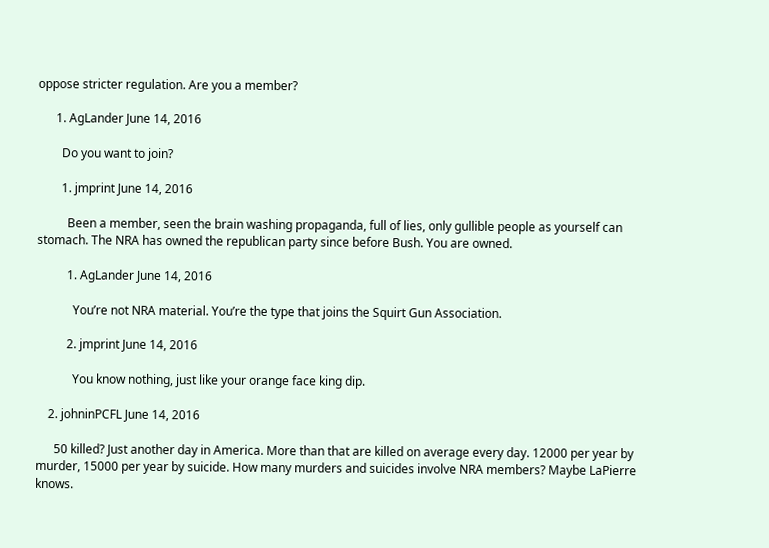oppose stricter regulation. Are you a member?

      1. AgLander June 14, 2016

        Do you want to join?

        1. jmprint June 14, 2016

          Been a member, seen the brain washing propaganda, full of lies, only gullible people as yourself can stomach. The NRA has owned the republican party since before Bush. You are owned.

          1. AgLander June 14, 2016

            You’re not NRA material. You’re the type that joins the Squirt Gun Association.

          2. jmprint June 14, 2016

            You know nothing, just like your orange face king dip.

    2. johninPCFL June 14, 2016

      50 killed? Just another day in America. More than that are killed on average every day. 12000 per year by murder, 15000 per year by suicide. How many murders and suicides involve NRA members? Maybe LaPierre knows.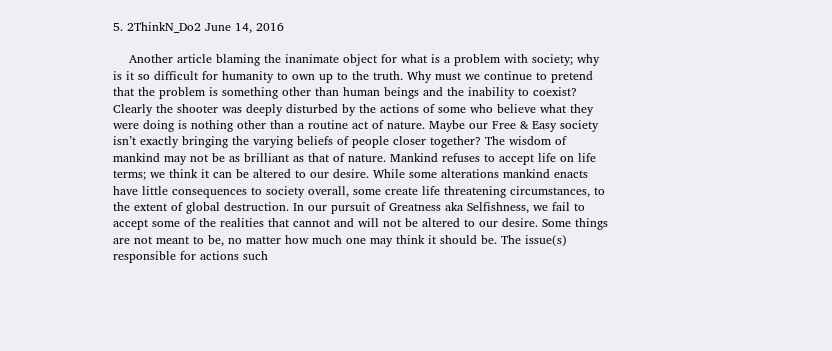5. 2ThinkN_Do2 June 14, 2016

    Another article blaming the inanimate object for what is a problem with society; why is it so difficult for humanity to own up to the truth. Why must we continue to pretend that the problem is something other than human beings and the inability to coexist? Clearly the shooter was deeply disturbed by the actions of some who believe what they were doing is nothing other than a routine act of nature. Maybe our Free & Easy society isn’t exactly bringing the varying beliefs of people closer together? The wisdom of mankind may not be as brilliant as that of nature. Mankind refuses to accept life on life terms; we think it can be altered to our desire. While some alterations mankind enacts have little consequences to society overall, some create life threatening circumstances, to the extent of global destruction. In our pursuit of Greatness aka Selfishness, we fail to accept some of the realities that cannot and will not be altered to our desire. Some things are not meant to be, no matter how much one may think it should be. The issue(s) responsible for actions such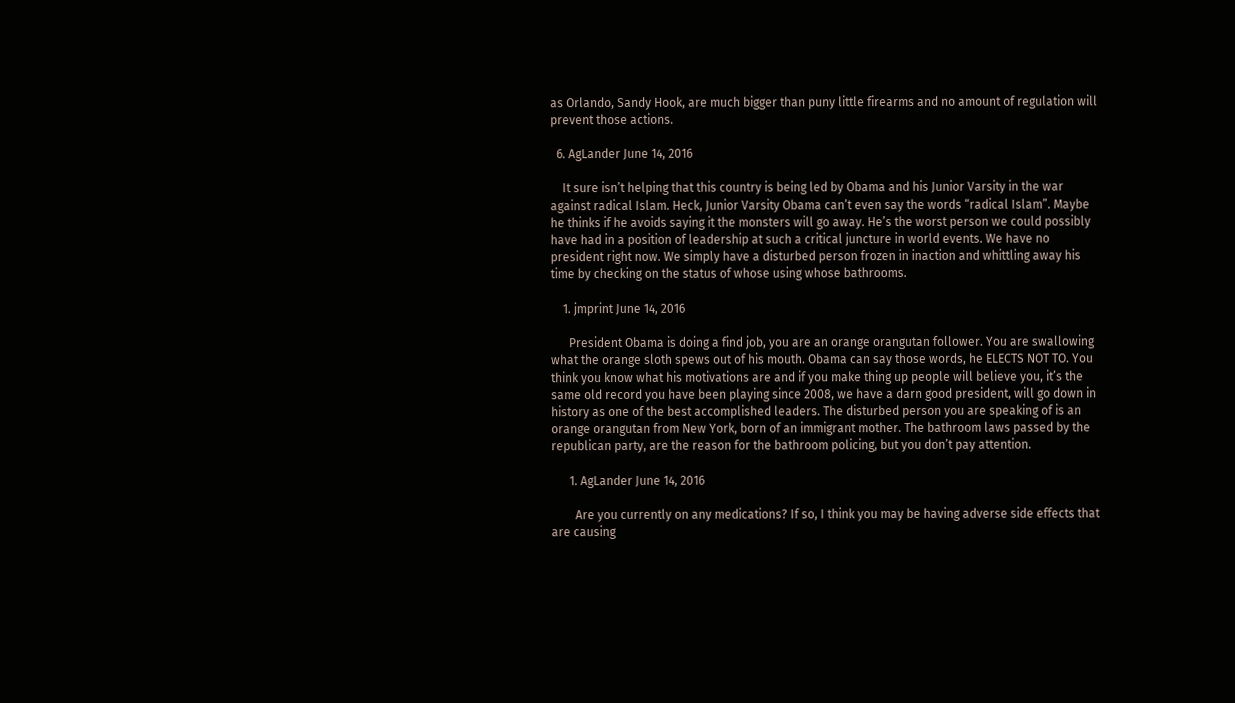as Orlando, Sandy Hook, are much bigger than puny little firearms and no amount of regulation will prevent those actions.

  6. AgLander June 14, 2016

    It sure isn’t helping that this country is being led by Obama and his Junior Varsity in the war against radical Islam. Heck, Junior Varsity Obama can’t even say the words “radical Islam”. Maybe he thinks if he avoids saying it the monsters will go away. He’s the worst person we could possibly have had in a position of leadership at such a critical juncture in world events. We have no president right now. We simply have a disturbed person frozen in inaction and whittling away his time by checking on the status of whose using whose bathrooms.

    1. jmprint June 14, 2016

      President Obama is doing a find job, you are an orange orangutan follower. You are swallowing what the orange sloth spews out of his mouth. Obama can say those words, he ELECTS NOT TO. You think you know what his motivations are and if you make thing up people will believe you, it’s the same old record you have been playing since 2008, we have a darn good president, will go down in history as one of the best accomplished leaders. The disturbed person you are speaking of is an orange orangutan from New York, born of an immigrant mother. The bathroom laws passed by the republican party, are the reason for the bathroom policing, but you don’t pay attention.

      1. AgLander June 14, 2016

        Are you currently on any medications? If so, I think you may be having adverse side effects that are causing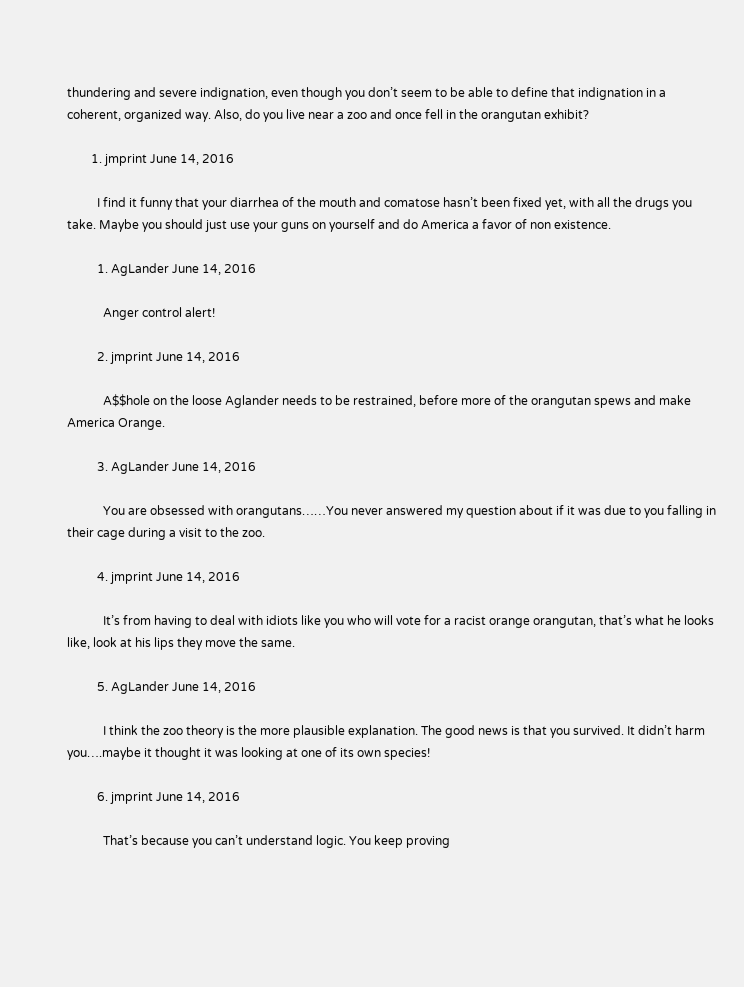thundering and severe indignation, even though you don’t seem to be able to define that indignation in a coherent, organized way. Also, do you live near a zoo and once fell in the orangutan exhibit?

        1. jmprint June 14, 2016

          I find it funny that your diarrhea of the mouth and comatose hasn’t been fixed yet, with all the drugs you take. Maybe you should just use your guns on yourself and do America a favor of non existence.

          1. AgLander June 14, 2016

            Anger control alert!

          2. jmprint June 14, 2016

            A$$hole on the loose Aglander needs to be restrained, before more of the orangutan spews and make America Orange.

          3. AgLander June 14, 2016

            You are obsessed with orangutans……You never answered my question about if it was due to you falling in their cage during a visit to the zoo.

          4. jmprint June 14, 2016

            It’s from having to deal with idiots like you who will vote for a racist orange orangutan, that’s what he looks like, look at his lips they move the same.

          5. AgLander June 14, 2016

            I think the zoo theory is the more plausible explanation. The good news is that you survived. It didn’t harm you….maybe it thought it was looking at one of its own species!

          6. jmprint June 14, 2016

            That’s because you can’t understand logic. You keep proving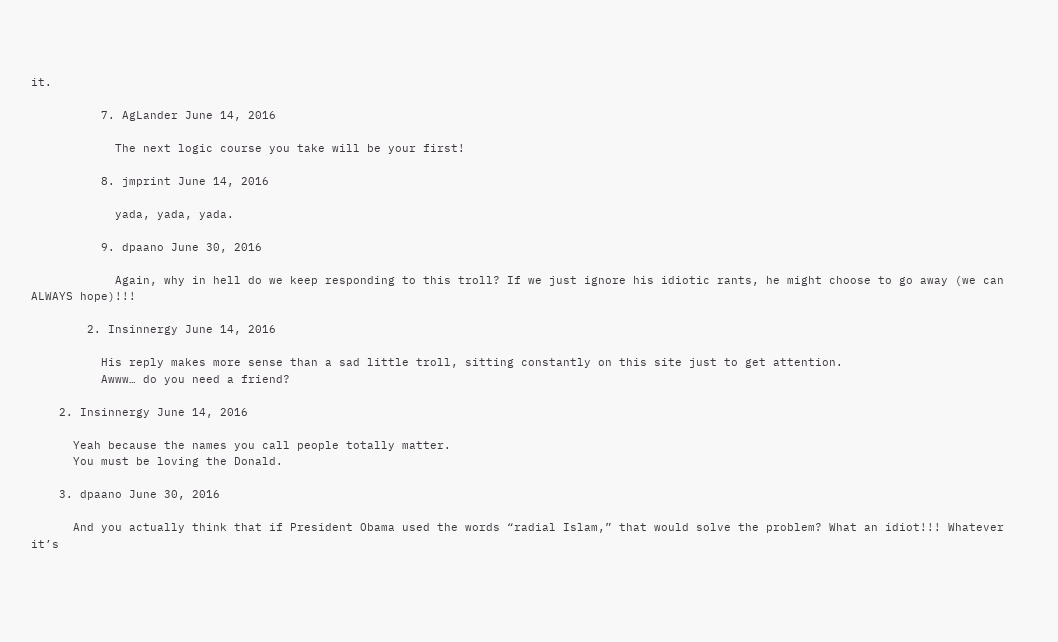it.

          7. AgLander June 14, 2016

            The next logic course you take will be your first!

          8. jmprint June 14, 2016

            yada, yada, yada.

          9. dpaano June 30, 2016

            Again, why in hell do we keep responding to this troll? If we just ignore his idiotic rants, he might choose to go away (we can ALWAYS hope)!!!

        2. Insinnergy June 14, 2016

          His reply makes more sense than a sad little troll, sitting constantly on this site just to get attention.
          Awww… do you need a friend?

    2. Insinnergy June 14, 2016

      Yeah because the names you call people totally matter.
      You must be loving the Donald.

    3. dpaano June 30, 2016

      And you actually think that if President Obama used the words “radial Islam,” that would solve the problem? What an idiot!!! Whatever it’s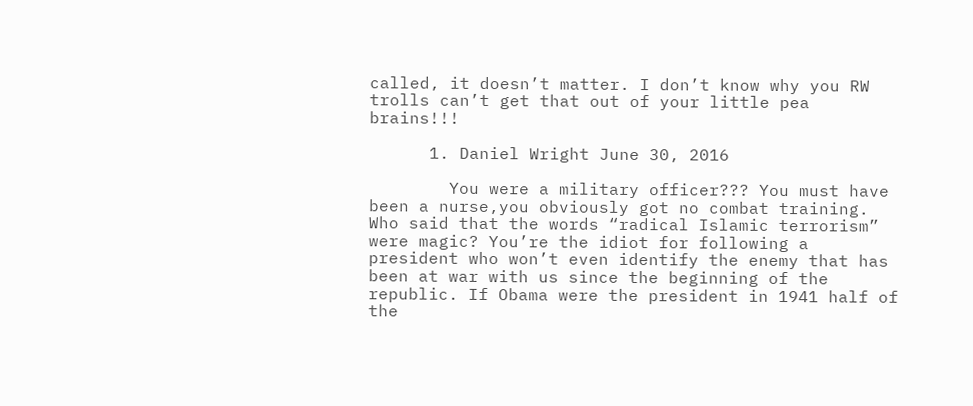called, it doesn’t matter. I don’t know why you RW trolls can’t get that out of your little pea brains!!!

      1. Daniel Wright June 30, 2016

        You were a military officer??? You must have been a nurse,you obviously got no combat training. Who said that the words “radical Islamic terrorism” were magic? You’re the idiot for following a president who won’t even identify the enemy that has been at war with us since the beginning of the republic. If Obama were the president in 1941 half of the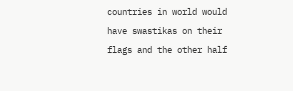countries in world would have swastikas on their flags and the other half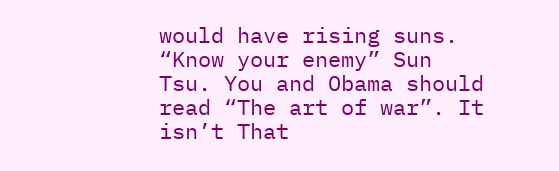would have rising suns. “Know your enemy” Sun Tsu. You and Obama should read “The art of war”. It isn’t That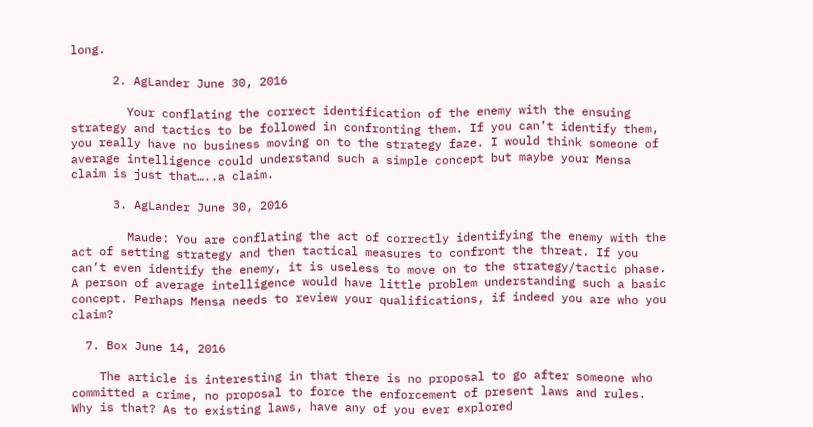long.

      2. AgLander June 30, 2016

        Your conflating the correct identification of the enemy with the ensuing strategy and tactics to be followed in confronting them. If you can’t identify them, you really have no business moving on to the strategy faze. I would think someone of average intelligence could understand such a simple concept but maybe your Mensa claim is just that…..a claim.

      3. AgLander June 30, 2016

        Maude: You are conflating the act of correctly identifying the enemy with the act of setting strategy and then tactical measures to confront the threat. If you can’t even identify the enemy, it is useless to move on to the strategy/tactic phase. A person of average intelligence would have little problem understanding such a basic concept. Perhaps Mensa needs to review your qualifications, if indeed you are who you claim?

  7. Box June 14, 2016

    The article is interesting in that there is no proposal to go after someone who committed a crime, no proposal to force the enforcement of present laws and rules. Why is that? As to existing laws, have any of you ever explored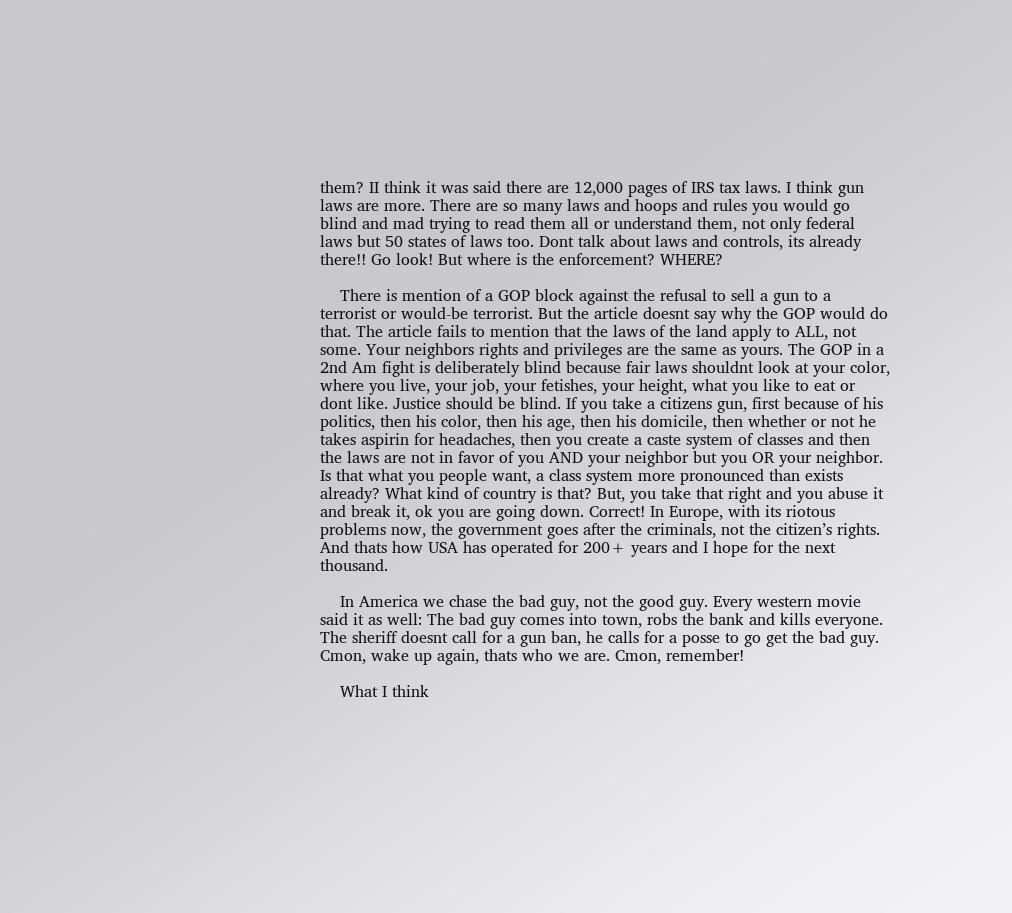them? II think it was said there are 12,000 pages of IRS tax laws. I think gun laws are more. There are so many laws and hoops and rules you would go blind and mad trying to read them all or understand them, not only federal laws but 50 states of laws too. Dont talk about laws and controls, its already there!! Go look! But where is the enforcement? WHERE?

    There is mention of a GOP block against the refusal to sell a gun to a terrorist or would-be terrorist. But the article doesnt say why the GOP would do that. The article fails to mention that the laws of the land apply to ALL, not some. Your neighbors rights and privileges are the same as yours. The GOP in a 2nd Am fight is deliberately blind because fair laws shouldnt look at your color, where you live, your job, your fetishes, your height, what you like to eat or dont like. Justice should be blind. If you take a citizens gun, first because of his politics, then his color, then his age, then his domicile, then whether or not he takes aspirin for headaches, then you create a caste system of classes and then the laws are not in favor of you AND your neighbor but you OR your neighbor. Is that what you people want, a class system more pronounced than exists already? What kind of country is that? But, you take that right and you abuse it and break it, ok you are going down. Correct! In Europe, with its riotous problems now, the government goes after the criminals, not the citizen’s rights. And thats how USA has operated for 200+ years and I hope for the next thousand.

    In America we chase the bad guy, not the good guy. Every western movie said it as well: The bad guy comes into town, robs the bank and kills everyone. The sheriff doesnt call for a gun ban, he calls for a posse to go get the bad guy. Cmon, wake up again, thats who we are. Cmon, remember!

    What I think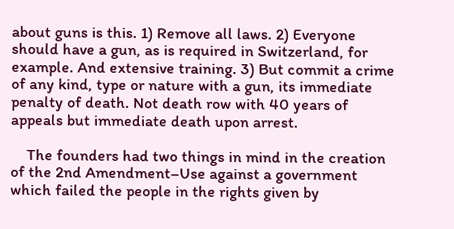about guns is this. 1) Remove all laws. 2) Everyone should have a gun, as is required in Switzerland, for example. And extensive training. 3) But commit a crime of any kind, type or nature with a gun, its immediate penalty of death. Not death row with 40 years of appeals but immediate death upon arrest.

    The founders had two things in mind in the creation of the 2nd Amendment–Use against a government which failed the people in the rights given by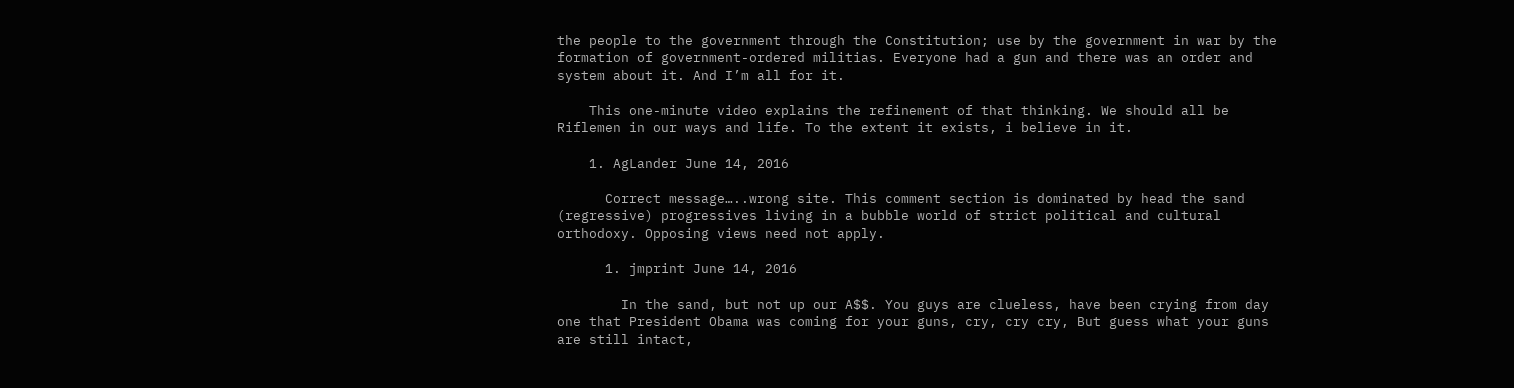the people to the government through the Constitution; use by the government in war by the formation of government-ordered militias. Everyone had a gun and there was an order and system about it. And I’m all for it.

    This one-minute video explains the refinement of that thinking. We should all be Riflemen in our ways and life. To the extent it exists, i believe in it.

    1. AgLander June 14, 2016

      Correct message…..wrong site. This comment section is dominated by head the sand (regressive) progressives living in a bubble world of strict political and cultural orthodoxy. Opposing views need not apply.

      1. jmprint June 14, 2016

        In the sand, but not up our A$$. You guys are clueless, have been crying from day one that President Obama was coming for your guns, cry, cry cry, But guess what your guns are still intact,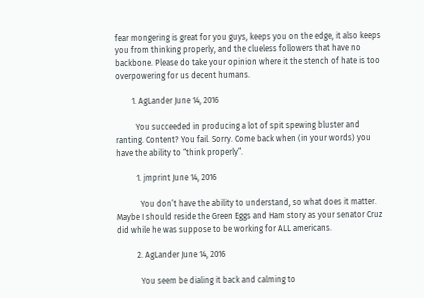fear mongering is great for you guys, keeps you on the edge, it also keeps you from thinking properly, and the clueless followers that have no backbone. Please do take your opinion where it the stench of hate is too overpowering for us decent humans.

        1. AgLander June 14, 2016

          You succeeded in producing a lot of spit spewing bluster and ranting. Content? You fail. Sorry. Come back when (in your words) you have the ability to “think properly”.

          1. jmprint June 14, 2016

            You don’t have the ability to understand, so what does it matter. Maybe I should reside the Green Eggs and Ham story as your senator Cruz did while he was suppose to be working for ALL americans.

          2. AgLander June 14, 2016

            You seem be dialing it back and calming to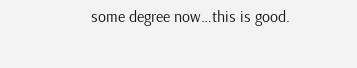some degree now…this is good.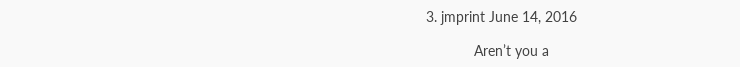3. jmprint June 14, 2016

            Aren’t you a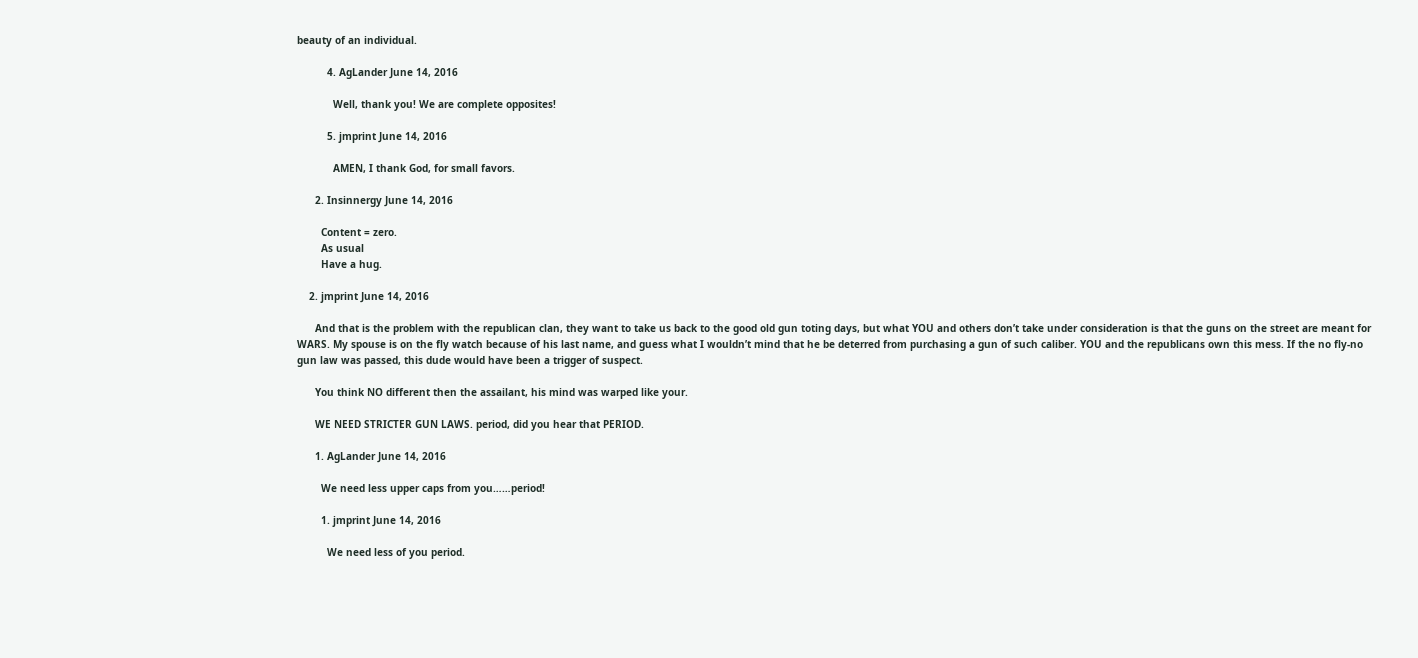beauty of an individual.

          4. AgLander June 14, 2016

            Well, thank you! We are complete opposites!

          5. jmprint June 14, 2016

            AMEN, I thank God, for small favors.

      2. Insinnergy June 14, 2016

        Content = zero.
        As usual
        Have a hug.

    2. jmprint June 14, 2016

      And that is the problem with the republican clan, they want to take us back to the good old gun toting days, but what YOU and others don’t take under consideration is that the guns on the street are meant for WARS. My spouse is on the fly watch because of his last name, and guess what I wouldn’t mind that he be deterred from purchasing a gun of such caliber. YOU and the republicans own this mess. If the no fly-no gun law was passed, this dude would have been a trigger of suspect.

      You think NO different then the assailant, his mind was warped like your.

      WE NEED STRICTER GUN LAWS. period, did you hear that PERIOD.

      1. AgLander June 14, 2016

        We need less upper caps from you……period!

        1. jmprint June 14, 2016

          We need less of you period.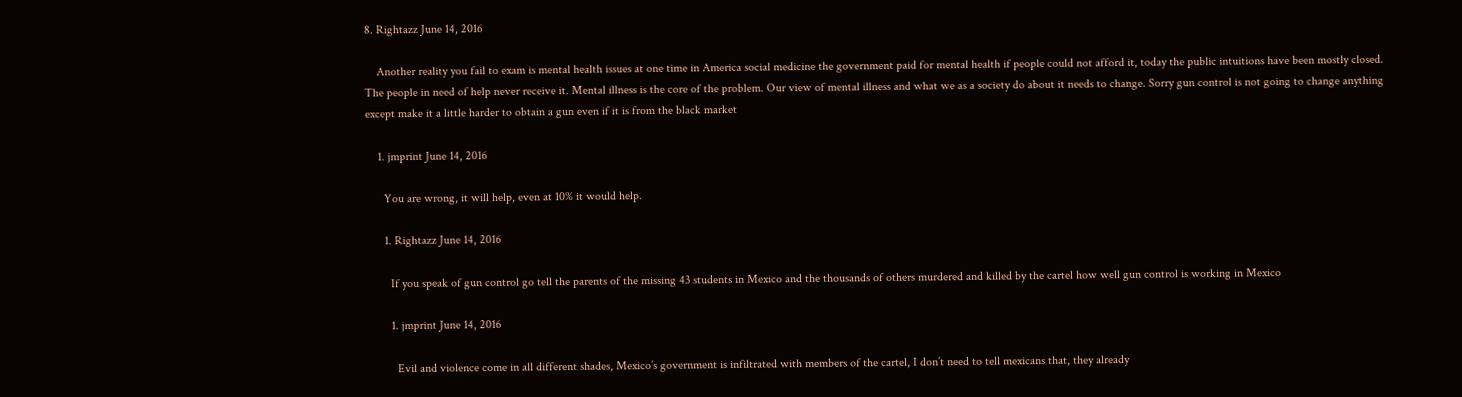8. Rightazz June 14, 2016

    Another reality you fail to exam is mental health issues at one time in America social medicine the government paid for mental health if people could not afford it, today the public intuitions have been mostly closed. The people in need of help never receive it. Mental illness is the core of the problem. Our view of mental illness and what we as a society do about it needs to change. Sorry gun control is not going to change anything except make it a little harder to obtain a gun even if it is from the black market

    1. jmprint June 14, 2016

      You are wrong, it will help, even at 10% it would help.

      1. Rightazz June 14, 2016

        If you speak of gun control go tell the parents of the missing 43 students in Mexico and the thousands of others murdered and killed by the cartel how well gun control is working in Mexico

        1. jmprint June 14, 2016

          Evil and violence come in all different shades, Mexico’s government is infiltrated with members of the cartel, I don’t need to tell mexicans that, they already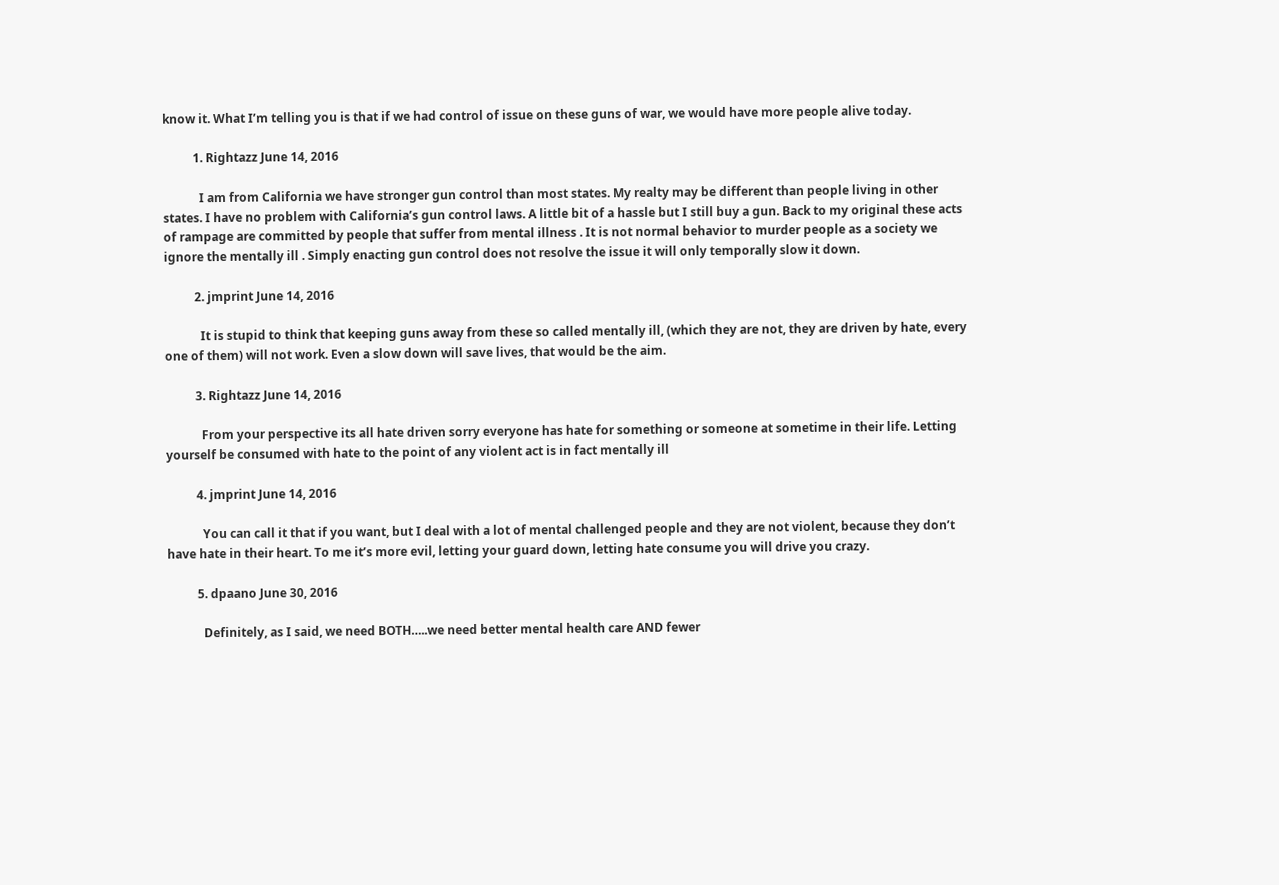know it. What I’m telling you is that if we had control of issue on these guns of war, we would have more people alive today.

          1. Rightazz June 14, 2016

            I am from California we have stronger gun control than most states. My realty may be different than people living in other states. I have no problem with California’s gun control laws. A little bit of a hassle but I still buy a gun. Back to my original these acts of rampage are committed by people that suffer from mental illness . It is not normal behavior to murder people as a society we ignore the mentally ill . Simply enacting gun control does not resolve the issue it will only temporally slow it down.

          2. jmprint June 14, 2016

            It is stupid to think that keeping guns away from these so called mentally ill, (which they are not, they are driven by hate, every one of them) will not work. Even a slow down will save lives, that would be the aim.

          3. Rightazz June 14, 2016

            From your perspective its all hate driven sorry everyone has hate for something or someone at sometime in their life. Letting yourself be consumed with hate to the point of any violent act is in fact mentally ill

          4. jmprint June 14, 2016

            You can call it that if you want, but I deal with a lot of mental challenged people and they are not violent, because they don’t have hate in their heart. To me it’s more evil, letting your guard down, letting hate consume you will drive you crazy.

          5. dpaano June 30, 2016

            Definitely, as I said, we need BOTH…..we need better mental health care AND fewer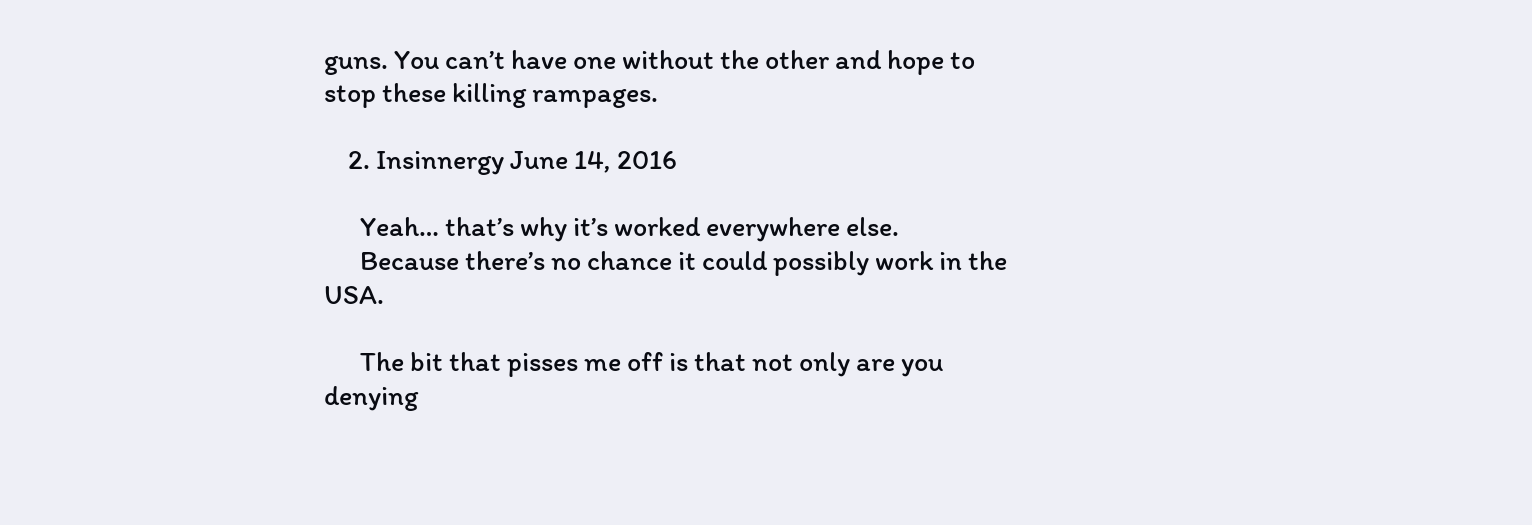guns. You can’t have one without the other and hope to stop these killing rampages.

    2. Insinnergy June 14, 2016

      Yeah… that’s why it’s worked everywhere else.
      Because there’s no chance it could possibly work in the USA.

      The bit that pisses me off is that not only are you denying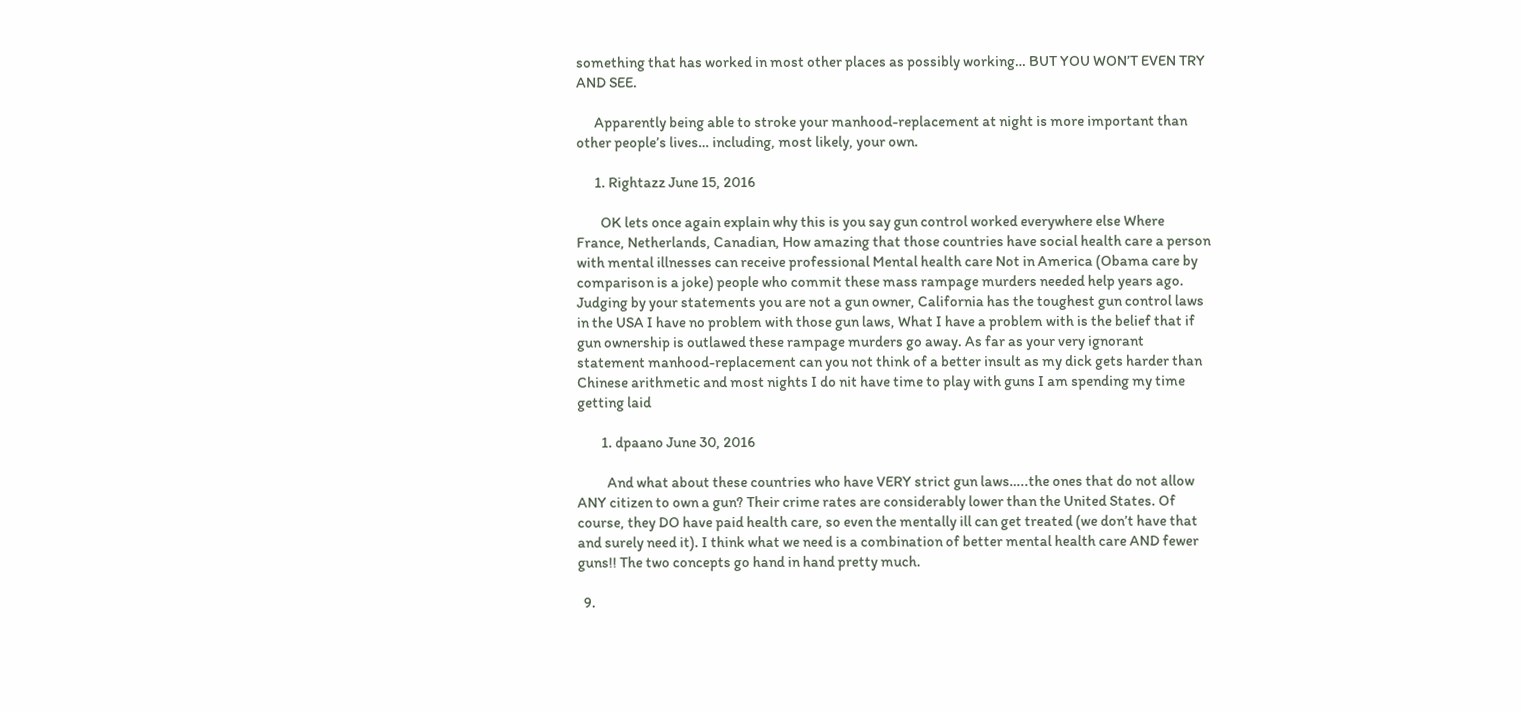something that has worked in most other places as possibly working… BUT YOU WON’T EVEN TRY AND SEE.

      Apparently being able to stroke your manhood-replacement at night is more important than other people’s lives… including, most likely, your own.

      1. Rightazz June 15, 2016

        OK lets once again explain why this is you say gun control worked everywhere else Where France, Netherlands, Canadian, How amazing that those countries have social health care a person with mental illnesses can receive professional Mental health care Not in America (Obama care by comparison is a joke) people who commit these mass rampage murders needed help years ago. Judging by your statements you are not a gun owner, California has the toughest gun control laws in the USA I have no problem with those gun laws, What I have a problem with is the belief that if gun ownership is outlawed these rampage murders go away. As far as your very ignorant statement manhood-replacement can you not think of a better insult as my dick gets harder than Chinese arithmetic and most nights I do nit have time to play with guns I am spending my time getting laid

        1. dpaano June 30, 2016

          And what about these countries who have VERY strict gun laws…..the ones that do not allow ANY citizen to own a gun? Their crime rates are considerably lower than the United States. Of course, they DO have paid health care, so even the mentally ill can get treated (we don’t have that and surely need it). I think what we need is a combination of better mental health care AND fewer guns!! The two concepts go hand in hand pretty much.

  9.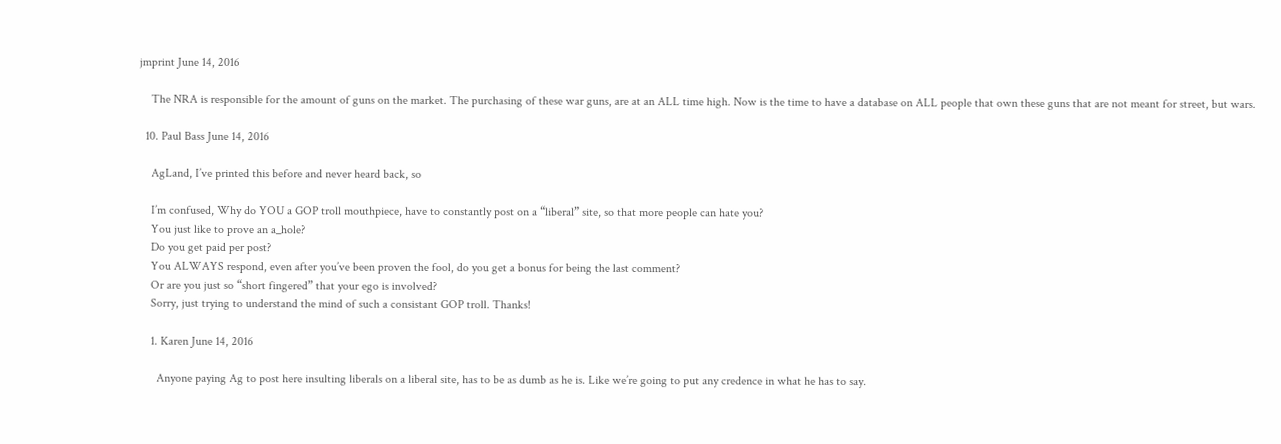jmprint June 14, 2016

    The NRA is responsible for the amount of guns on the market. The purchasing of these war guns, are at an ALL time high. Now is the time to have a database on ALL people that own these guns that are not meant for street, but wars.

  10. Paul Bass June 14, 2016

    AgLand, I’ve printed this before and never heard back, so

    I’m confused, Why do YOU a GOP troll mouthpiece, have to constantly post on a “liberal” site, so that more people can hate you?
    You just like to prove an a_hole?
    Do you get paid per post?
    You ALWAYS respond, even after you’ve been proven the fool, do you get a bonus for being the last comment?
    Or are you just so “short fingered” that your ego is involved?
    Sorry, just trying to understand the mind of such a consistant GOP troll. Thanks!

    1. Karen June 14, 2016

      Anyone paying Ag to post here insulting liberals on a liberal site, has to be as dumb as he is. Like we’re going to put any credence in what he has to say.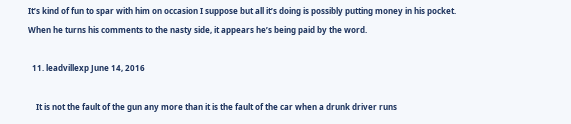It’s kind of fun to spar with him on occasion I suppose but all it’s doing is possibly putting money in his pocket. When he turns his comments to the nasty side, it appears he’s being paid by the word.

  11. leadvillexp June 14, 2016

    It is not the fault of the gun any more than it is the fault of the car when a drunk driver runs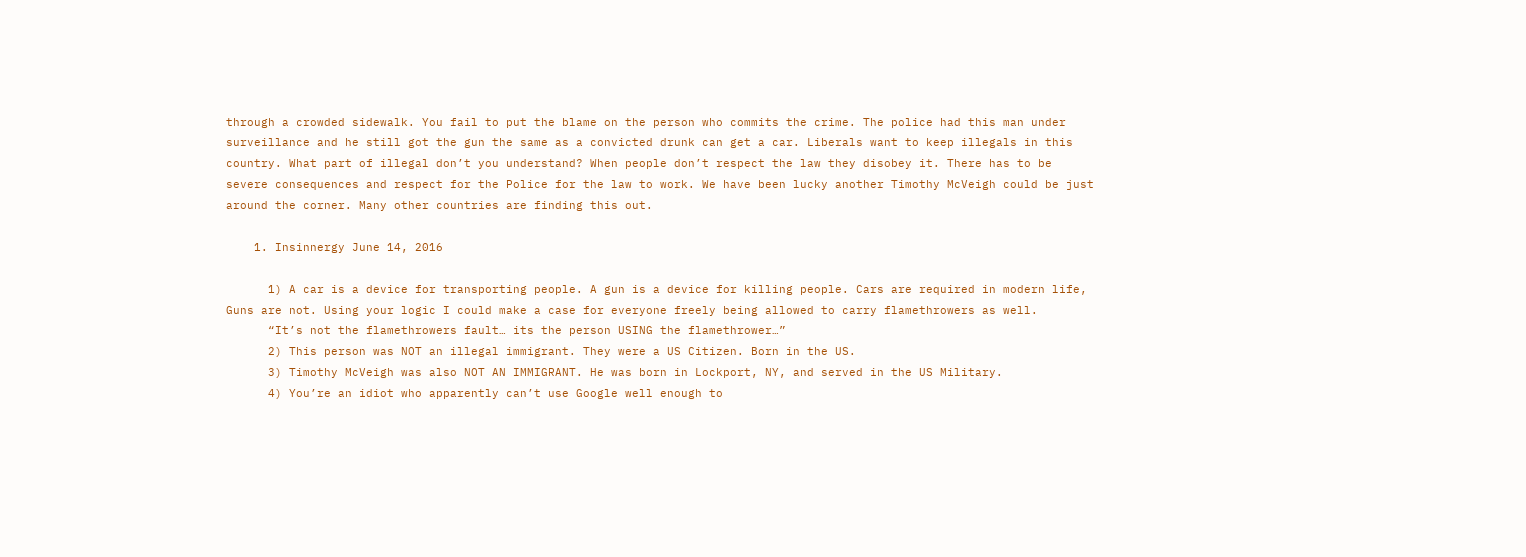through a crowded sidewalk. You fail to put the blame on the person who commits the crime. The police had this man under surveillance and he still got the gun the same as a convicted drunk can get a car. Liberals want to keep illegals in this country. What part of illegal don’t you understand? When people don’t respect the law they disobey it. There has to be severe consequences and respect for the Police for the law to work. We have been lucky another Timothy McVeigh could be just around the corner. Many other countries are finding this out.

    1. Insinnergy June 14, 2016

      1) A car is a device for transporting people. A gun is a device for killing people. Cars are required in modern life, Guns are not. Using your logic I could make a case for everyone freely being allowed to carry flamethrowers as well.
      “It’s not the flamethrowers fault… its the person USING the flamethrower…”
      2) This person was NOT an illegal immigrant. They were a US Citizen. Born in the US.
      3) Timothy McVeigh was also NOT AN IMMIGRANT. He was born in Lockport, NY, and served in the US Military.
      4) You’re an idiot who apparently can’t use Google well enough to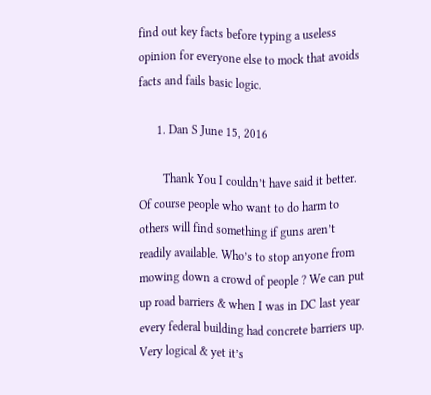find out key facts before typing a useless opinion for everyone else to mock that avoids facts and fails basic logic.

      1. Dan S June 15, 2016

        Thank You I couldn’t have said it better. Of course people who want to do harm to others will find something if guns aren’t readily available. Who’s to stop anyone from mowing down a crowd of people ? We can put up road barriers & when I was in DC last year every federal building had concrete barriers up. Very logical & yet it’s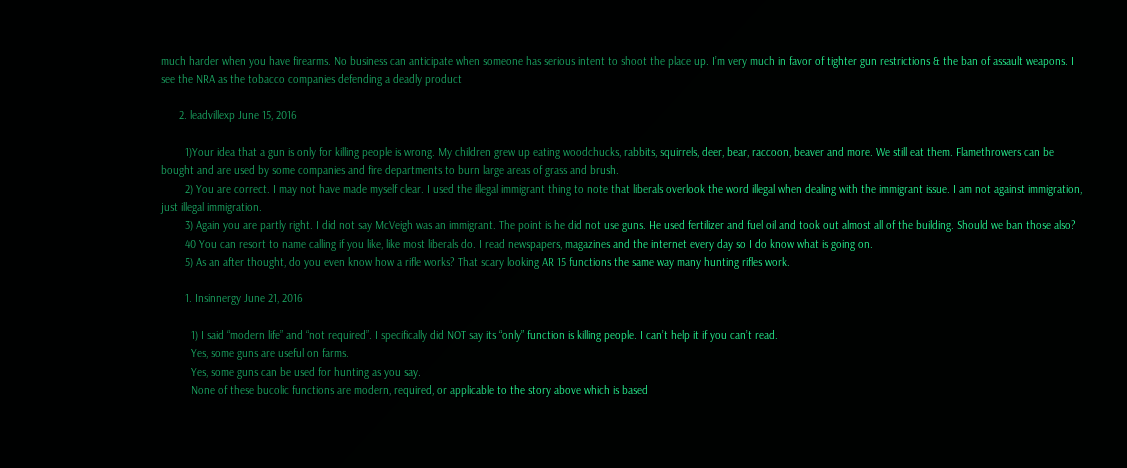much harder when you have firearms. No business can anticipate when someone has serious intent to shoot the place up. I’m very much in favor of tighter gun restrictions & the ban of assault weapons. I see the NRA as the tobacco companies defending a deadly product

      2. leadvillexp June 15, 2016

        1)Your idea that a gun is only for killing people is wrong. My children grew up eating woodchucks, rabbits, squirrels, deer, bear, raccoon, beaver and more. We still eat them. Flamethrowers can be bought and are used by some companies and fire departments to burn large areas of grass and brush.
        2) You are correct. I may not have made myself clear. I used the illegal immigrant thing to note that liberals overlook the word illegal when dealing with the immigrant issue. I am not against immigration, just illegal immigration.
        3) Again you are partly right. I did not say McVeigh was an immigrant. The point is he did not use guns. He used fertilizer and fuel oil and took out almost all of the building. Should we ban those also?
        40 You can resort to name calling if you like, like most liberals do. I read newspapers, magazines and the internet every day so I do know what is going on.
        5) As an after thought, do you even know how a rifle works? That scary looking AR 15 functions the same way many hunting rifles work.

        1. Insinnergy June 21, 2016

          1) I said “modern life” and “not required”. I specifically did NOT say its “only” function is killing people. I can’t help it if you can’t read.
          Yes, some guns are useful on farms.
          Yes, some guns can be used for hunting as you say.
          None of these bucolic functions are modern, required, or applicable to the story above which is based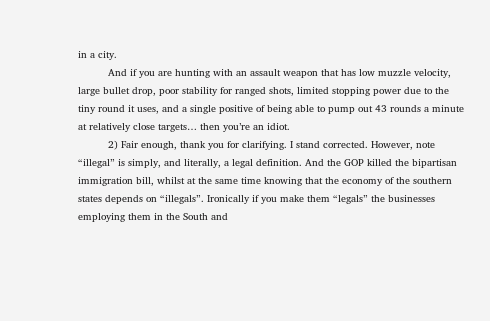in a city.
          And if you are hunting with an assault weapon that has low muzzle velocity, large bullet drop, poor stability for ranged shots, limited stopping power due to the tiny round it uses, and a single positive of being able to pump out 43 rounds a minute at relatively close targets… then you’re an idiot.
          2) Fair enough, thank you for clarifying. I stand corrected. However, note “illegal” is simply, and literally, a legal definition. And the GOP killed the bipartisan immigration bill, whilst at the same time knowing that the economy of the southern states depends on “illegals”. Ironically if you make them “legals” the businesses employing them in the South and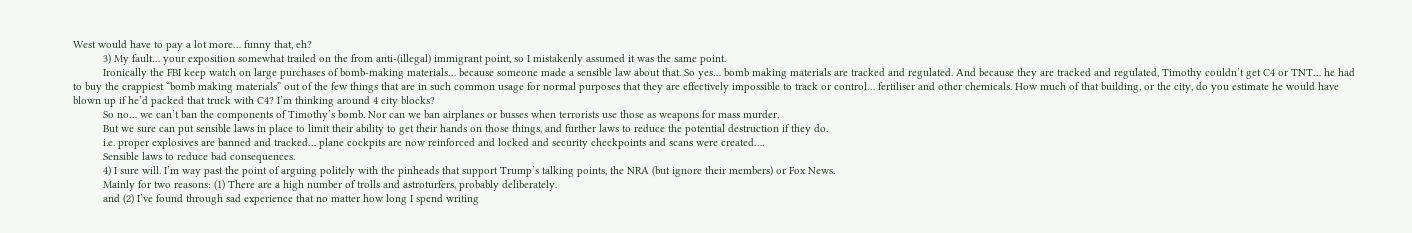West would have to pay a lot more… funny that, eh?
          3) My fault… your exposition somewhat trailed on the from anti-(illegal) immigrant point, so I mistakenly assumed it was the same point.
          Ironically the FBI keep watch on large purchases of bomb-making materials… because someone made a sensible law about that. So yes… bomb making materials are tracked and regulated. And because they are tracked and regulated, Timothy couldn’t get C4 or TNT… he had to buy the crappiest “bomb making materials” out of the few things that are in such common usage for normal purposes that they are effectively impossible to track or control… fertiliser and other chemicals. How much of that building, or the city, do you estimate he would have blown up if he’d packed that truck with C4? I’m thinking around 4 city blocks?
          So no… we can’t ban the components of Timothy’s bomb. Nor can we ban airplanes or busses when terrorists use those as weapons for mass murder.
          But we sure can put sensible laws in place to limit their ability to get their hands on those things, and further laws to reduce the potential destruction if they do.
          i.e. proper explosives are banned and tracked… plane cockpits are now reinforced and locked and security checkpoints and scans were created….
          Sensible laws to reduce bad consequences.
          4) I sure will. I’m way past the point of arguing politely with the pinheads that support Trump’s talking points, the NRA (but ignore their members) or Fox News.
          Mainly for two reasons: (1) There are a high number of trolls and astroturfers, probably deliberately.
          and (2) I’ve found through sad experience that no matter how long I spend writing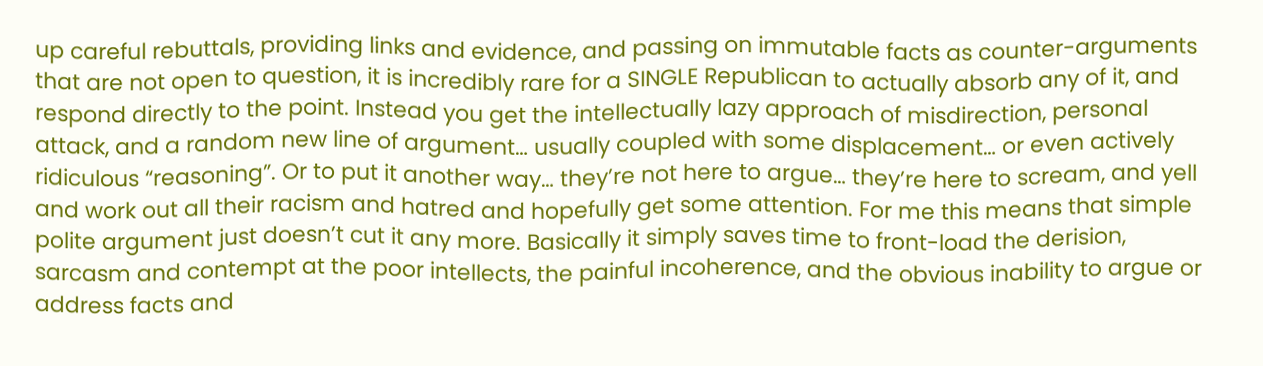up careful rebuttals, providing links and evidence, and passing on immutable facts as counter-arguments that are not open to question, it is incredibly rare for a SINGLE Republican to actually absorb any of it, and respond directly to the point. Instead you get the intellectually lazy approach of misdirection, personal attack, and a random new line of argument… usually coupled with some displacement… or even actively ridiculous “reasoning”. Or to put it another way… they’re not here to argue… they’re here to scream, and yell and work out all their racism and hatred and hopefully get some attention. For me this means that simple polite argument just doesn’t cut it any more. Basically it simply saves time to front-load the derision, sarcasm and contempt at the poor intellects, the painful incoherence, and the obvious inability to argue or address facts and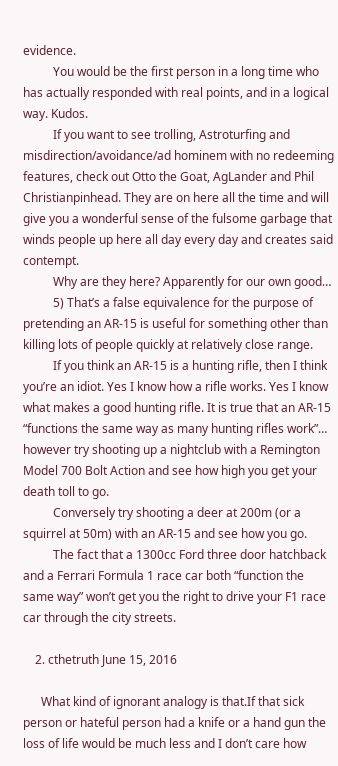evidence.
          You would be the first person in a long time who has actually responded with real points, and in a logical way. Kudos.
          If you want to see trolling, Astroturfing and misdirection/avoidance/ad hominem with no redeeming features, check out Otto the Goat, AgLander and Phil Christianpinhead. They are on here all the time and will give you a wonderful sense of the fulsome garbage that winds people up here all day every day and creates said contempt.
          Why are they here? Apparently for our own good…
          5) That’s a false equivalence for the purpose of pretending an AR-15 is useful for something other than killing lots of people quickly at relatively close range.
          If you think an AR-15 is a hunting rifle, then I think you’re an idiot. Yes I know how a rifle works. Yes I know what makes a good hunting rifle. It is true that an AR-15 “functions the same way as many hunting rifles work”… however try shooting up a nightclub with a Remington Model 700 Bolt Action and see how high you get your death toll to go.
          Conversely try shooting a deer at 200m (or a squirrel at 50m) with an AR-15 and see how you go.
          The fact that a 1300cc Ford three door hatchback and a Ferrari Formula 1 race car both “function the same way” won’t get you the right to drive your F1 race car through the city streets.

    2. cthetruth June 15, 2016

      What kind of ignorant analogy is that.If that sick person or hateful person had a knife or a hand gun the loss of life would be much less and I don’t care how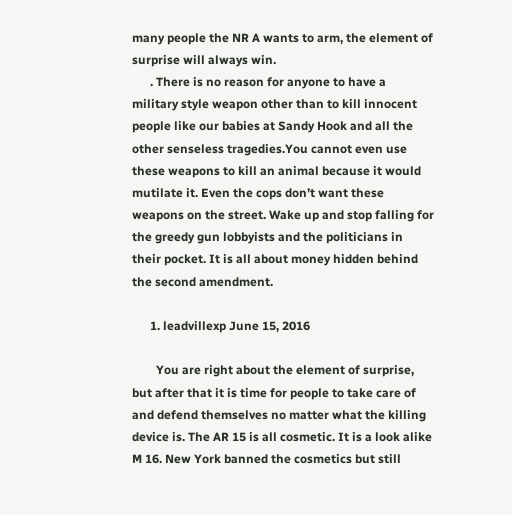many people the NR A wants to arm, the element of surprise will always win.
      . There is no reason for anyone to have a military style weapon other than to kill innocent people like our babies at Sandy Hook and all the other senseless tragedies.You cannot even use these weapons to kill an animal because it would mutilate it. Even the cops don’t want these weapons on the street. Wake up and stop falling for the greedy gun lobbyists and the politicians in their pocket. It is all about money hidden behind the second amendment.

      1. leadvillexp June 15, 2016

        You are right about the element of surprise, but after that it is time for people to take care of and defend themselves no matter what the killing device is. The AR 15 is all cosmetic. It is a look alike M 16. New York banned the cosmetics but still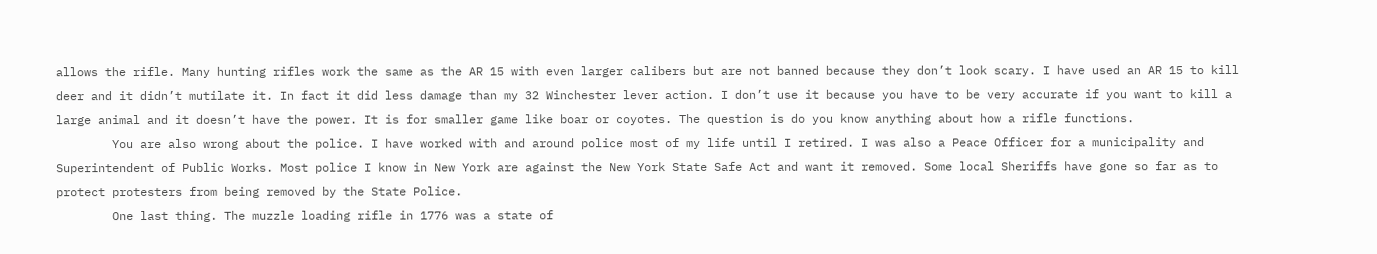allows the rifle. Many hunting rifles work the same as the AR 15 with even larger calibers but are not banned because they don’t look scary. I have used an AR 15 to kill deer and it didn’t mutilate it. In fact it did less damage than my 32 Winchester lever action. I don’t use it because you have to be very accurate if you want to kill a large animal and it doesn’t have the power. It is for smaller game like boar or coyotes. The question is do you know anything about how a rifle functions.
        You are also wrong about the police. I have worked with and around police most of my life until I retired. I was also a Peace Officer for a municipality and Superintendent of Public Works. Most police I know in New York are against the New York State Safe Act and want it removed. Some local Sheriffs have gone so far as to protect protesters from being removed by the State Police.
        One last thing. The muzzle loading rifle in 1776 was a state of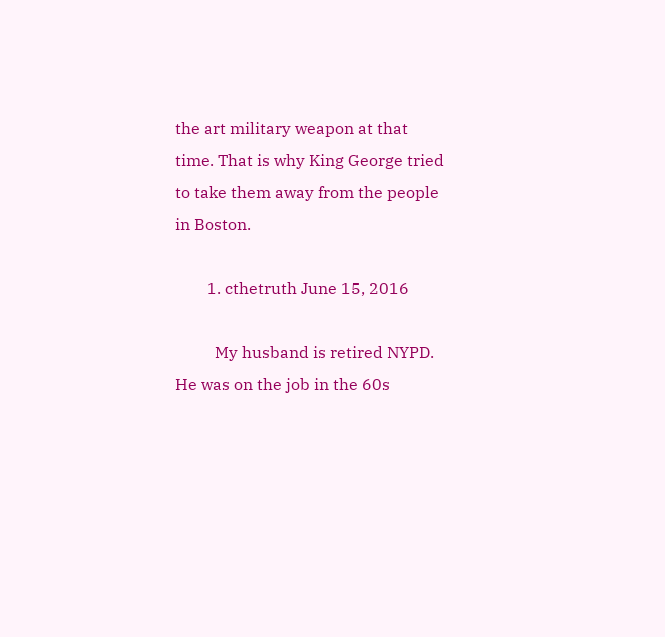the art military weapon at that time. That is why King George tried to take them away from the people in Boston.

        1. cthetruth June 15, 2016

          My husband is retired NYPD. He was on the job in the 60s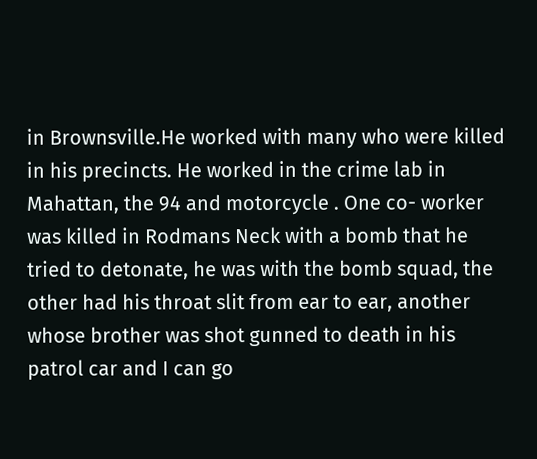in Brownsville.He worked with many who were killed in his precincts. He worked in the crime lab in Mahattan, the 94 and motorcycle . One co- worker was killed in Rodmans Neck with a bomb that he tried to detonate, he was with the bomb squad, the other had his throat slit from ear to ear, another whose brother was shot gunned to death in his patrol car and I can go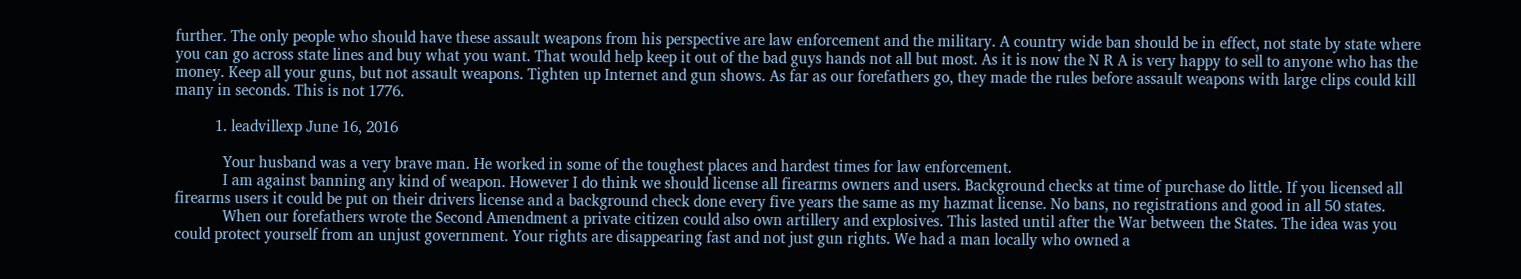further. The only people who should have these assault weapons from his perspective are law enforcement and the military. A country wide ban should be in effect, not state by state where you can go across state lines and buy what you want. That would help keep it out of the bad guys hands not all but most. As it is now the N R A is very happy to sell to anyone who has the money. Keep all your guns, but not assault weapons. Tighten up Internet and gun shows. As far as our forefathers go, they made the rules before assault weapons with large clips could kill many in seconds. This is not 1776.

          1. leadvillexp June 16, 2016

            Your husband was a very brave man. He worked in some of the toughest places and hardest times for law enforcement.
            I am against banning any kind of weapon. However I do think we should license all firearms owners and users. Background checks at time of purchase do little. If you licensed all firearms users it could be put on their drivers license and a background check done every five years the same as my hazmat license. No bans, no registrations and good in all 50 states.
            When our forefathers wrote the Second Amendment a private citizen could also own artillery and explosives. This lasted until after the War between the States. The idea was you could protect yourself from an unjust government. Your rights are disappearing fast and not just gun rights. We had a man locally who owned a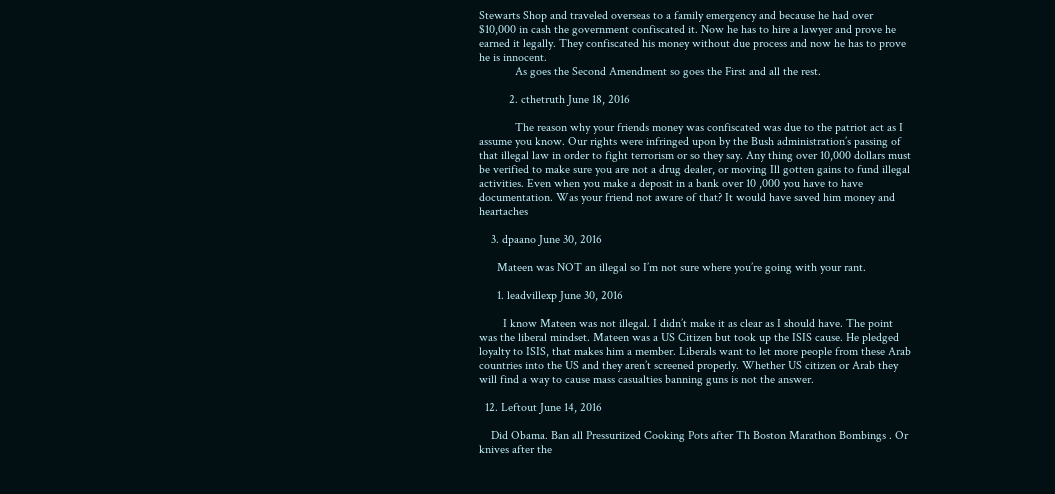Stewarts Shop and traveled overseas to a family emergency and because he had over $10,000 in cash the government confiscated it. Now he has to hire a lawyer and prove he earned it legally. They confiscated his money without due process and now he has to prove he is innocent.
            As goes the Second Amendment so goes the First and all the rest.

          2. cthetruth June 18, 2016

            The reason why your friends money was confiscated was due to the patriot act as I assume you know. Our rights were infringed upon by the Bush administration’s passing of that illegal law in order to fight terrorism or so they say. Any thing over 10,000 dollars must be verified to make sure you are not a drug dealer, or moving Ill gotten gains to fund illegal activities. Even when you make a deposit in a bank over 10 ,000 you have to have documentation. Was your friend not aware of that? It would have saved him money and heartaches

    3. dpaano June 30, 2016

      Mateen was NOT an illegal so I’m not sure where you’re going with your rant.

      1. leadvillexp June 30, 2016

        I know Mateen was not illegal. I didn’t make it as clear as I should have. The point was the liberal mindset. Mateen was a US Citizen but took up the ISIS cause. He pledged loyalty to ISIS, that makes him a member. Liberals want to let more people from these Arab countries into the US and they aren’t screened properly. Whether US citizen or Arab they will find a way to cause mass casualties banning guns is not the answer.

  12. Leftout June 14, 2016

    Did Obama. Ban all Pressuriized Cooking Pots after Th Boston Marathon Bombings . Or knives after the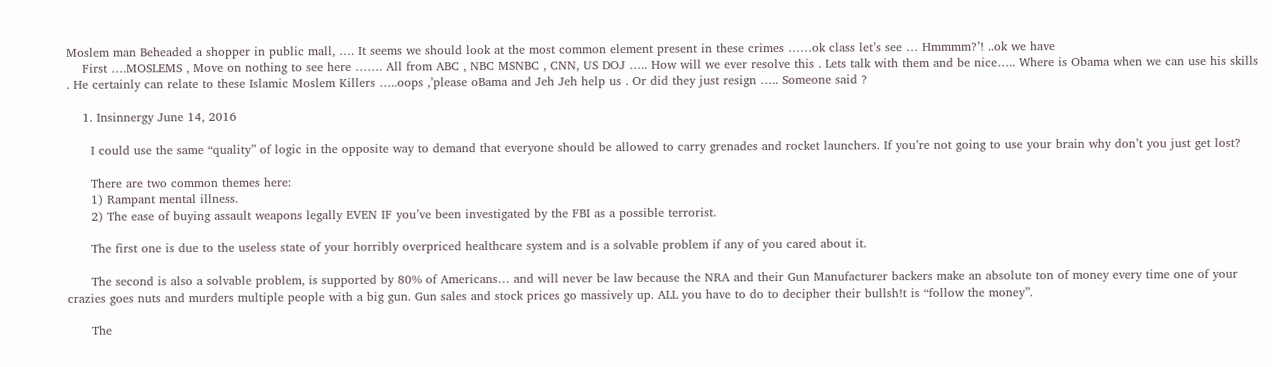Moslem man Beheaded a shopper in public mall, …. It seems we should look at the most common element present in these crimes ……ok class let’s see … Hmmmm?’! ..ok we have
    First ….MOSLEMS , Move on nothing to see here ……. All from ABC , NBC MSNBC , CNN, US DOJ ….. How will we ever resolve this . Lets talk with them and be nice….. Where is Obama when we can use his skills . He certainly can relate to these Islamic Moslem Killers …..oops ,’please oBama and Jeh Jeh help us . Or did they just resign ….. Someone said ?

    1. Insinnergy June 14, 2016

      I could use the same “quality” of logic in the opposite way to demand that everyone should be allowed to carry grenades and rocket launchers. If you’re not going to use your brain why don’t you just get lost?

      There are two common themes here:
      1) Rampant mental illness.
      2) The ease of buying assault weapons legally EVEN IF you’ve been investigated by the FBI as a possible terrorist.

      The first one is due to the useless state of your horribly overpriced healthcare system and is a solvable problem if any of you cared about it.

      The second is also a solvable problem, is supported by 80% of Americans… and will never be law because the NRA and their Gun Manufacturer backers make an absolute ton of money every time one of your crazies goes nuts and murders multiple people with a big gun. Gun sales and stock prices go massively up. ALL you have to do to decipher their bullsh!t is “follow the money”.

      The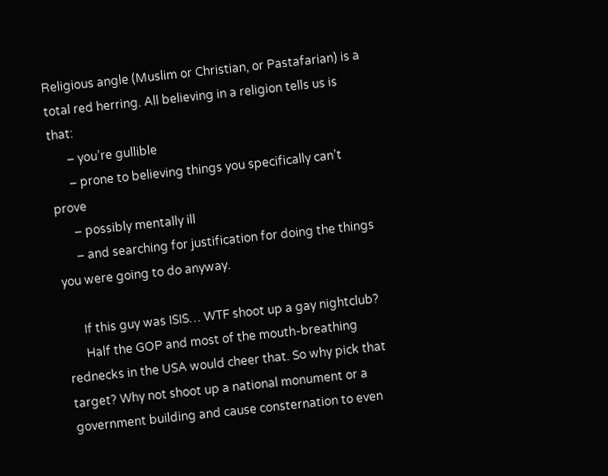Religious angle (Muslim or Christian, or Pastafarian) is a total red herring. All believing in a religion tells us is that:
      – you’re gullible
      – prone to believing things you specifically can’t prove
      – possibly mentally ill
      – and searching for justification for doing the things you were going to do anyway.

      If this guy was ISIS… WTF shoot up a gay nightclub?
      Half the GOP and most of the mouth-breathing rednecks in the USA would cheer that. So why pick that target? Why not shoot up a national monument or a government building and cause consternation to even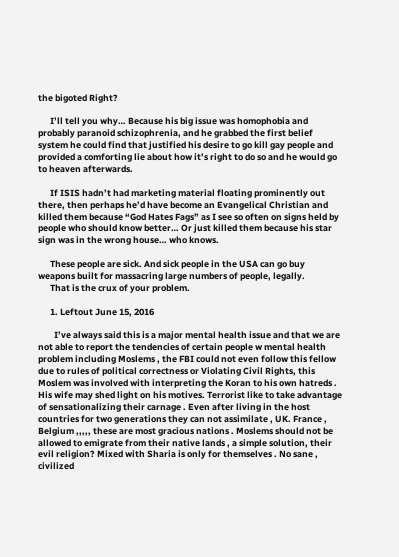the bigoted Right?

      I’ll tell you why… Because his big issue was homophobia and probably paranoid schizophrenia, and he grabbed the first belief system he could find that justified his desire to go kill gay people and provided a comforting lie about how it’s right to do so and he would go to heaven afterwards.

      If ISIS hadn’t had marketing material floating prominently out there, then perhaps he’d have become an Evangelical Christian and killed them because “God Hates Fags” as I see so often on signs held by people who should know better… Or just killed them because his star sign was in the wrong house… who knows.

      These people are sick. And sick people in the USA can go buy weapons built for massacring large numbers of people, legally.
      That is the crux of your problem.

      1. Leftout June 15, 2016

        I’ve always said this is a major mental health issue and that we are not able to report the tendencies of certain people w mental health problem including Moslems , the FBI could not even follow this fellow due to rules of political correctness or Violating Civil Rights, this Moslem was involved with interpreting the Koran to his own hatreds . His wife may shed light on his motives. Terrorist like to take advantage of sensationalizing their carnage . Even after living in the host countries for two generations they can not assimilate , UK. France , Belgium ,,,,, these are most gracious nations . Moslems should not be allowed to emigrate from their native lands , a simple solution, their evil religion? Mixed with Sharia is only for themselves . No sane , civilized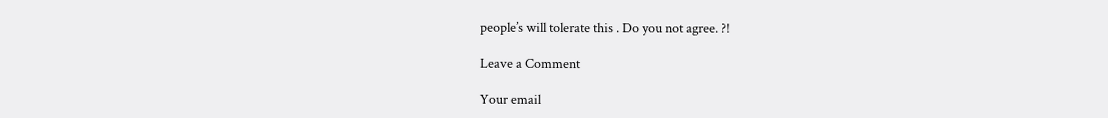people’s will tolerate this . Do you not agree. ?!

Leave a Comment

Your email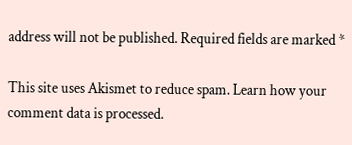address will not be published. Required fields are marked *

This site uses Akismet to reduce spam. Learn how your comment data is processed.